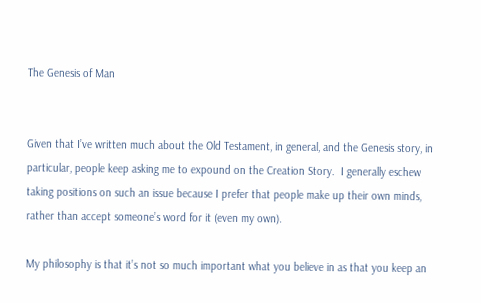The Genesis of Man


Given that I’ve written much about the Old Testament, in general, and the Genesis story, in particular, people keep asking me to expound on the Creation Story.  I generally eschew taking positions on such an issue because I prefer that people make up their own minds, rather than accept someone’s word for it (even my own).

My philosophy is that it’s not so much important what you believe in as that you keep an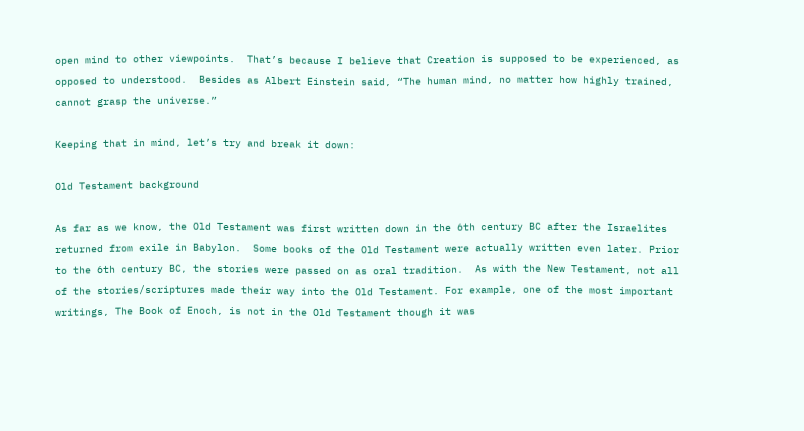open mind to other viewpoints.  That’s because I believe that Creation is supposed to be experienced, as opposed to understood.  Besides as Albert Einstein said, “The human mind, no matter how highly trained, cannot grasp the universe.”

Keeping that in mind, let’s try and break it down:

Old Testament background

As far as we know, the Old Testament was first written down in the 6th century BC after the Israelites returned from exile in Babylon.  Some books of the Old Testament were actually written even later. Prior to the 6th century BC, the stories were passed on as oral tradition.  As with the New Testament, not all of the stories/scriptures made their way into the Old Testament. For example, one of the most important writings, The Book of Enoch, is not in the Old Testament though it was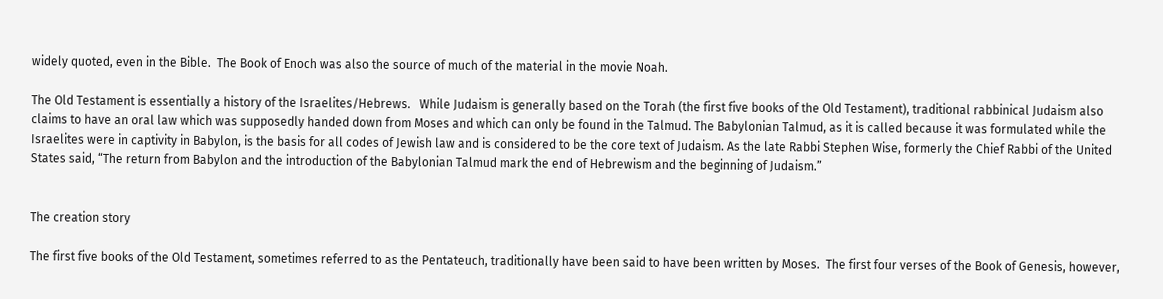widely quoted, even in the Bible.  The Book of Enoch was also the source of much of the material in the movie Noah.

The Old Testament is essentially a history of the Israelites/Hebrews.   While Judaism is generally based on the Torah (the first five books of the Old Testament), traditional rabbinical Judaism also claims to have an oral law which was supposedly handed down from Moses and which can only be found in the Talmud. The Babylonian Talmud, as it is called because it was formulated while the Israelites were in captivity in Babylon, is the basis for all codes of Jewish law and is considered to be the core text of Judaism. As the late Rabbi Stephen Wise, formerly the Chief Rabbi of the United States said, “The return from Babylon and the introduction of the Babylonian Talmud mark the end of Hebrewism and the beginning of Judaism.”


The creation story

The first five books of the Old Testament, sometimes referred to as the Pentateuch, traditionally have been said to have been written by Moses.  The first four verses of the Book of Genesis, however,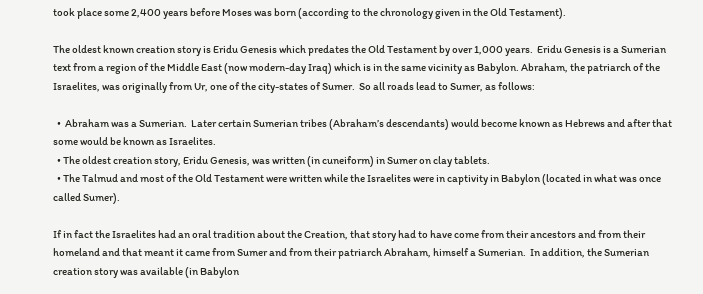took place some 2,400 years before Moses was born (according to the chronology given in the Old Testament).

The oldest known creation story is Eridu Genesis which predates the Old Testament by over 1,000 years.  Eridu Genesis is a Sumerian text from a region of the Middle East (now modern-day Iraq) which is in the same vicinity as Babylon. Abraham, the patriarch of the Israelites, was originally from Ur, one of the city-states of Sumer.  So all roads lead to Sumer, as follows:

  •  Abraham was a Sumerian.  Later certain Sumerian tribes (Abraham’s descendants) would become known as Hebrews and after that some would be known as Israelites.
  • The oldest creation story, Eridu Genesis, was written (in cuneiform) in Sumer on clay tablets.
  • The Talmud and most of the Old Testament were written while the Israelites were in captivity in Babylon (located in what was once called Sumer).

If in fact the Israelites had an oral tradition about the Creation, that story had to have come from their ancestors and from their homeland and that meant it came from Sumer and from their patriarch Abraham, himself a Sumerian.  In addition, the Sumerian creation story was available (in Babylon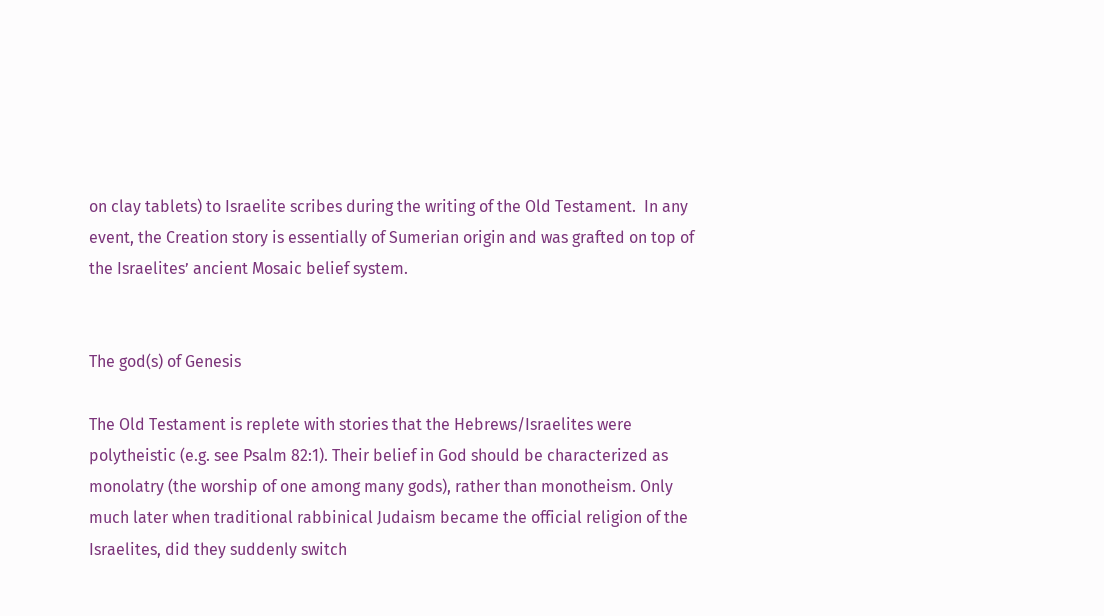on clay tablets) to Israelite scribes during the writing of the Old Testament.  In any event, the Creation story is essentially of Sumerian origin and was grafted on top of the Israelites’ ancient Mosaic belief system.


The god(s) of Genesis

The Old Testament is replete with stories that the Hebrews/Israelites were polytheistic (e.g. see Psalm 82:1). Their belief in God should be characterized as monolatry (the worship of one among many gods), rather than monotheism. Only much later when traditional rabbinical Judaism became the official religion of the Israelites, did they suddenly switch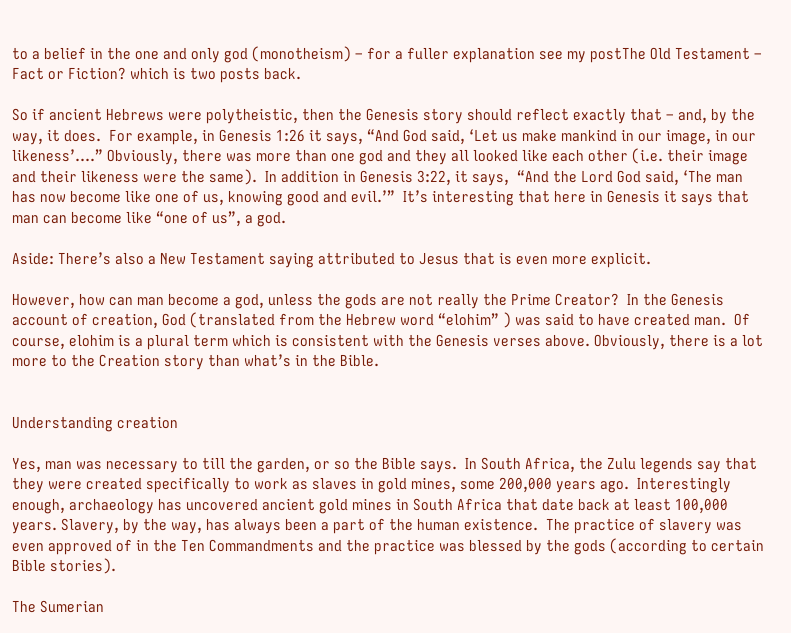to a belief in the one and only god (monotheism) – for a fuller explanation see my postThe Old Testament – Fact or Fiction? which is two posts back.

So if ancient Hebrews were polytheistic, then the Genesis story should reflect exactly that – and, by the way, it does.  For example, in Genesis 1:26 it says, “And God said, ‘Let us make mankind in our image, in our likeness’….” Obviously, there was more than one god and they all looked like each other (i.e. their image and their likeness were the same).  In addition in Genesis 3:22, it says,  “And the Lord God said, ‘The man has now become like one of us, knowing good and evil.’”  It’s interesting that here in Genesis it says that man can become like “one of us”, a god.

Aside: There’s also a New Testament saying attributed to Jesus that is even more explicit.

However, how can man become a god, unless the gods are not really the Prime Creator?  In the Genesis account of creation, God (translated from the Hebrew word “elohim” ) was said to have created man.  Of course, elohim is a plural term which is consistent with the Genesis verses above. Obviously, there is a lot more to the Creation story than what’s in the Bible.


Understanding creation

Yes, man was necessary to till the garden, or so the Bible says.  In South Africa, the Zulu legends say that they were created specifically to work as slaves in gold mines, some 200,000 years ago.  Interestingly enough, archaeology has uncovered ancient gold mines in South Africa that date back at least 100,000 years. Slavery, by the way, has always been a part of the human existence.  The practice of slavery was even approved of in the Ten Commandments and the practice was blessed by the gods (according to certain Bible stories).

The Sumerian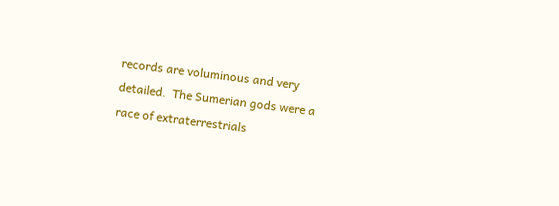records are voluminous and very detailed.  The Sumerian gods were a race of extraterrestrials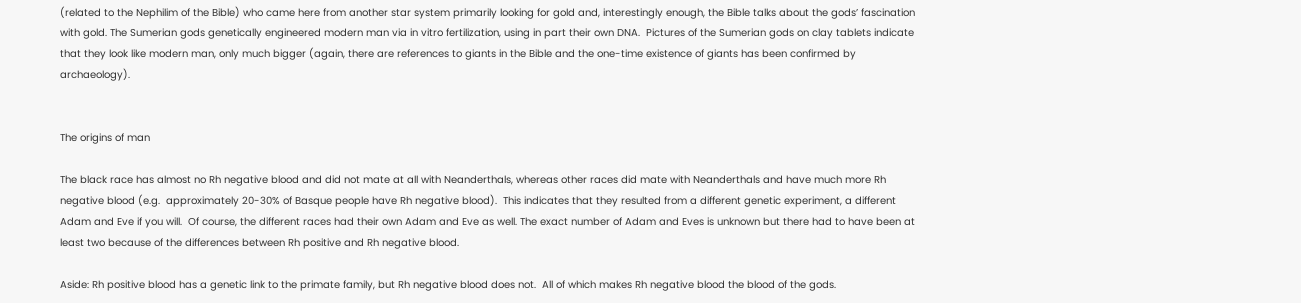(related to the Nephilim of the Bible) who came here from another star system primarily looking for gold and, interestingly enough, the Bible talks about the gods’ fascination with gold. The Sumerian gods genetically engineered modern man via in vitro fertilization, using in part their own DNA.  Pictures of the Sumerian gods on clay tablets indicate that they look like modern man, only much bigger (again, there are references to giants in the Bible and the one-time existence of giants has been confirmed by archaeology).


The origins of man

The black race has almost no Rh negative blood and did not mate at all with Neanderthals, whereas other races did mate with Neanderthals and have much more Rh negative blood (e.g.  approximately 20-30% of Basque people have Rh negative blood).  This indicates that they resulted from a different genetic experiment, a different Adam and Eve if you will.  Of course, the different races had their own Adam and Eve as well. The exact number of Adam and Eves is unknown but there had to have been at least two because of the differences between Rh positive and Rh negative blood.

Aside: Rh positive blood has a genetic link to the primate family, but Rh negative blood does not.  All of which makes Rh negative blood the blood of the gods.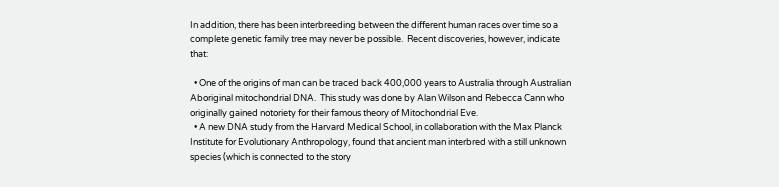In addition, there has been interbreeding between the different human races over time so a complete genetic family tree may never be possible.  Recent discoveries, however, indicate that:

  • One of the origins of man can be traced back 400,000 years to Australia through Australian Aboriginal mitochondrial DNA.  This study was done by Alan Wilson and Rebecca Cann who originally gained notoriety for their famous theory of Mitochondrial Eve.
  • A new DNA study from the Harvard Medical School, in collaboration with the Max Planck Institute for Evolutionary Anthropology, found that ancient man interbred with a still unknown species (which is connected to the story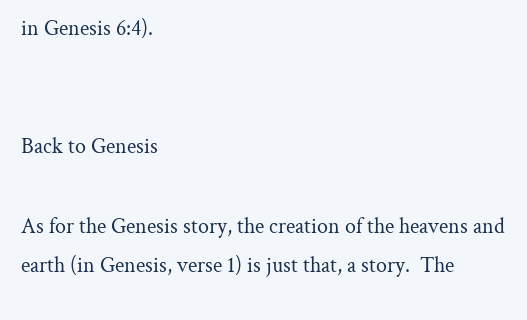in Genesis 6:4).


Back to Genesis

As for the Genesis story, the creation of the heavens and earth (in Genesis, verse 1) is just that, a story.  The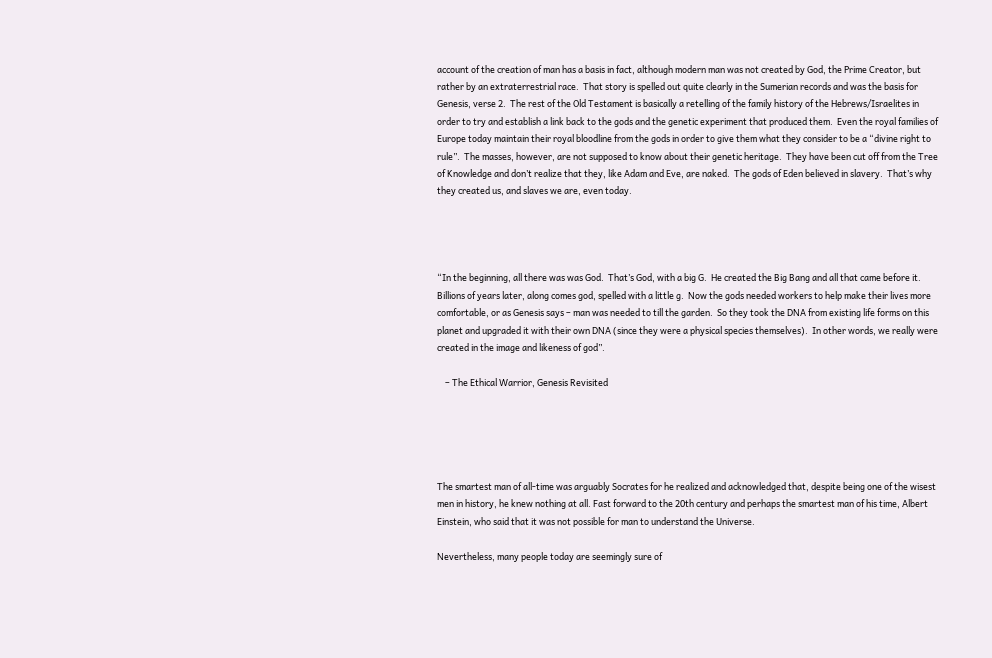account of the creation of man has a basis in fact, although modern man was not created by God, the Prime Creator, but rather by an extraterrestrial race.  That story is spelled out quite clearly in the Sumerian records and was the basis for Genesis, verse 2.  The rest of the Old Testament is basically a retelling of the family history of the Hebrews/Israelites in order to try and establish a link back to the gods and the genetic experiment that produced them.  Even the royal families of Europe today maintain their royal bloodline from the gods in order to give them what they consider to be a “divine right to rule”.  The masses, however, are not supposed to know about their genetic heritage.  They have been cut off from the Tree of Knowledge and don’t realize that they, like Adam and Eve, are naked.  The gods of Eden believed in slavery.  That’s why they created us, and slaves we are, even today.




“In the beginning, all there was was God.  That’s God, with a big G.  He created the Big Bang and all that came before it.  Billions of years later, along comes god, spelled with a little g.  Now the gods needed workers to help make their lives more comfortable, or as Genesis says – man was needed to till the garden.  So they took the DNA from existing life forms on this planet and upgraded it with their own DNA (since they were a physical species themselves).  In other words, we really were created in the image and likeness of god”.

    – The Ethical Warrior, Genesis Revisited





The smartest man of all-time was arguably Socrates for he realized and acknowledged that, despite being one of the wisest men in history, he knew nothing at all. Fast forward to the 20th century and perhaps the smartest man of his time, Albert Einstein, who said that it was not possible for man to understand the Universe.

Nevertheless, many people today are seemingly sure of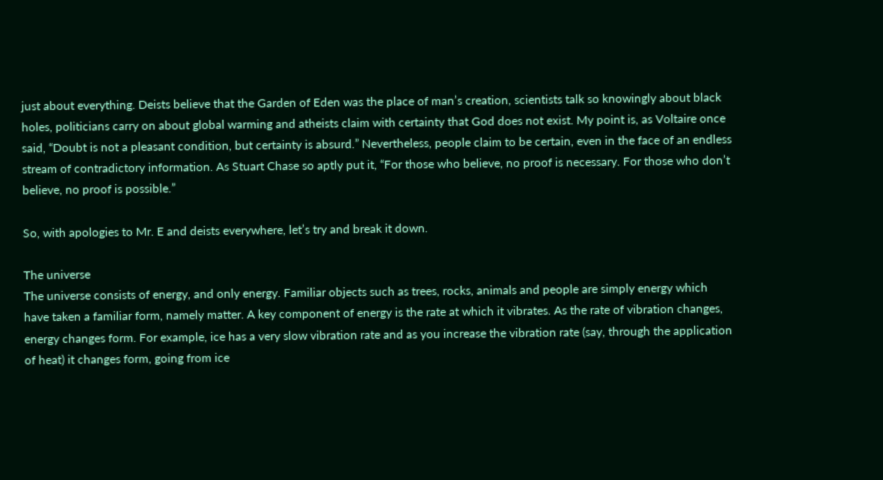just about everything. Deists believe that the Garden of Eden was the place of man’s creation, scientists talk so knowingly about black holes, politicians carry on about global warming and atheists claim with certainty that God does not exist. My point is, as Voltaire once said, “Doubt is not a pleasant condition, but certainty is absurd.” Nevertheless, people claim to be certain, even in the face of an endless stream of contradictory information. As Stuart Chase so aptly put it, “For those who believe, no proof is necessary. For those who don’t believe, no proof is possible.”

So, with apologies to Mr. E and deists everywhere, let’s try and break it down.

The universe
The universe consists of energy, and only energy. Familiar objects such as trees, rocks, animals and people are simply energy which have taken a familiar form, namely matter. A key component of energy is the rate at which it vibrates. As the rate of vibration changes, energy changes form. For example, ice has a very slow vibration rate and as you increase the vibration rate (say, through the application of heat) it changes form, going from ice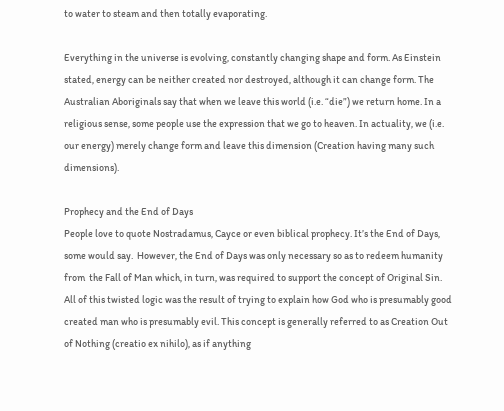to water to steam and then totally evaporating.

Everything in the universe is evolving, constantly changing shape and form. As Einstein stated, energy can be neither created nor destroyed, although it can change form. The Australian Aboriginals say that when we leave this world (i.e. “die”) we return home. In a religious sense, some people use the expression that we go to heaven. In actuality, we (i.e. our energy) merely change form and leave this dimension (Creation having many such dimensions).

Prophecy and the End of Days
People love to quote Nostradamus, Cayce or even biblical prophecy. It’s the End of Days, some would say.  However, the End of Days was only necessary so as to redeem humanity from  the Fall of Man which, in turn, was required to support the concept of Original Sin. All of this twisted logic was the result of trying to explain how God who is presumably good created man who is presumably evil. This concept is generally referred to as Creation Out of Nothing (creatio ex nihilo), as if anything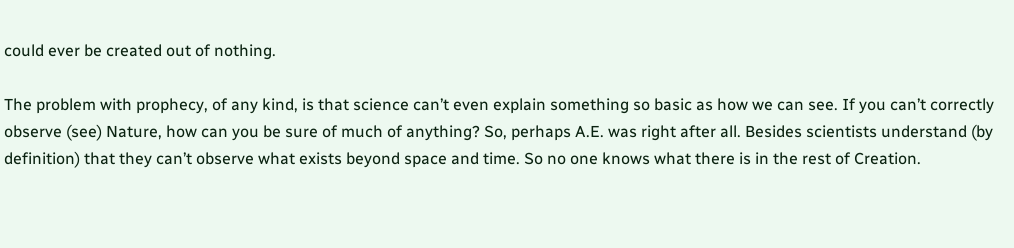could ever be created out of nothing.

The problem with prophecy, of any kind, is that science can’t even explain something so basic as how we can see. If you can’t correctly observe (see) Nature, how can you be sure of much of anything? So, perhaps A.E. was right after all. Besides scientists understand (by definition) that they can’t observe what exists beyond space and time. So no one knows what there is in the rest of Creation.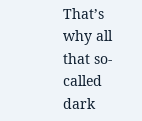That’s why all that so-called dark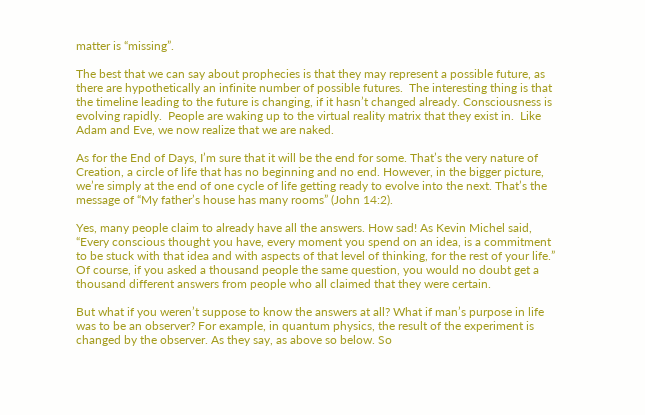matter is “missing”.

The best that we can say about prophecies is that they may represent a possible future, as there are hypothetically an infinite number of possible futures.  The interesting thing is that the timeline leading to the future is changing, if it hasn’t changed already. Consciousness is evolving rapidly.  People are waking up to the virtual reality matrix that they exist in.  Like Adam and Eve, we now realize that we are naked.

As for the End of Days, I’m sure that it will be the end for some. That’s the very nature of Creation, a circle of life that has no beginning and no end. However, in the bigger picture, we’re simply at the end of one cycle of life getting ready to evolve into the next. That’s the message of “My father’s house has many rooms” (John 14:2).

Yes, many people claim to already have all the answers. How sad! As Kevin Michel said, “Every conscious thought you have, every moment you spend on an idea, is a commitment to be stuck with that idea and with aspects of that level of thinking, for the rest of your life.” Of course, if you asked a thousand people the same question, you would no doubt get a thousand different answers from people who all claimed that they were certain.

But what if you weren’t suppose to know the answers at all? What if man’s purpose in life was to be an observer? For example, in quantum physics, the result of the experiment is changed by the observer. As they say, as above so below. So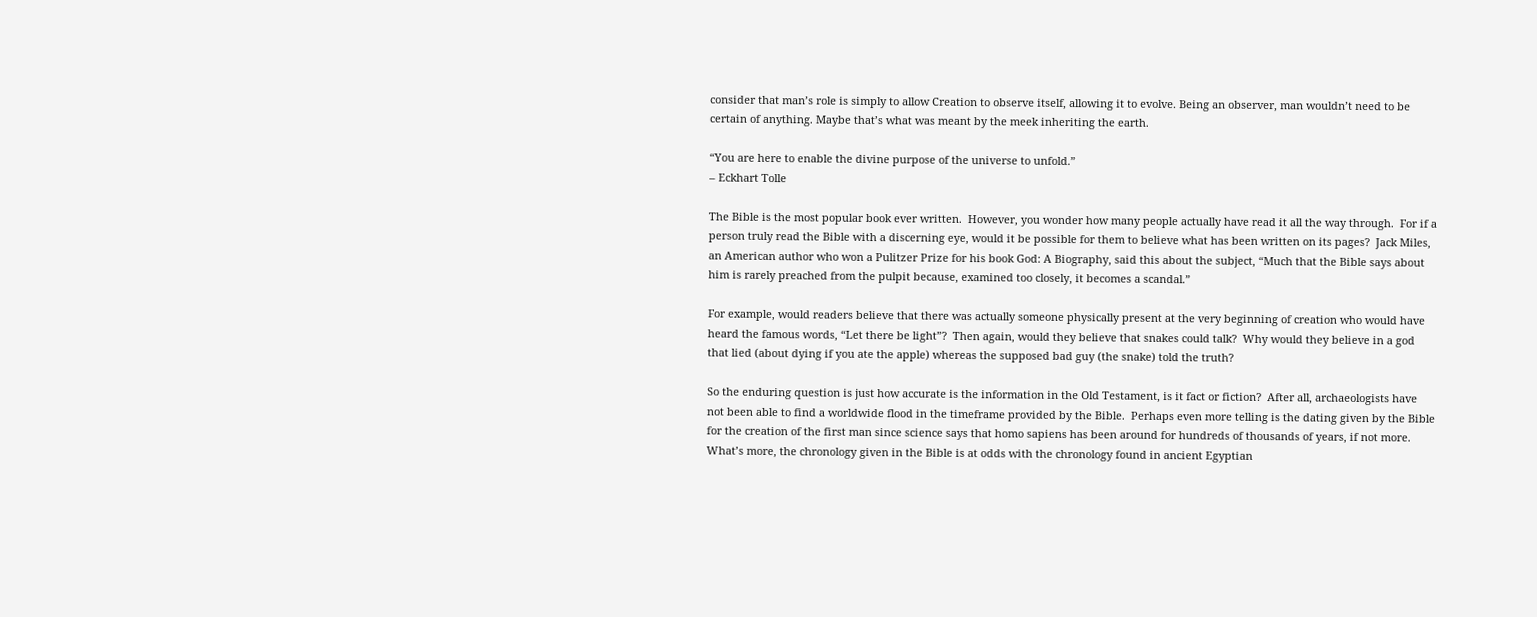consider that man’s role is simply to allow Creation to observe itself, allowing it to evolve. Being an observer, man wouldn’t need to be certain of anything. Maybe that’s what was meant by the meek inheriting the earth.

“You are here to enable the divine purpose of the universe to unfold.”
– Eckhart Tolle

The Bible is the most popular book ever written.  However, you wonder how many people actually have read it all the way through.  For if a person truly read the Bible with a discerning eye, would it be possible for them to believe what has been written on its pages?  Jack Miles, an American author who won a Pulitzer Prize for his book God: A Biography, said this about the subject, “Much that the Bible says about him is rarely preached from the pulpit because, examined too closely, it becomes a scandal.”

For example, would readers believe that there was actually someone physically present at the very beginning of creation who would have heard the famous words, “Let there be light”?  Then again, would they believe that snakes could talk?  Why would they believe in a god that lied (about dying if you ate the apple) whereas the supposed bad guy (the snake) told the truth?

So the enduring question is just how accurate is the information in the Old Testament, is it fact or fiction?  After all, archaeologists have not been able to find a worldwide flood in the timeframe provided by the Bible.  Perhaps even more telling is the dating given by the Bible for the creation of the first man since science says that homo sapiens has been around for hundreds of thousands of years, if not more.  What’s more, the chronology given in the Bible is at odds with the chronology found in ancient Egyptian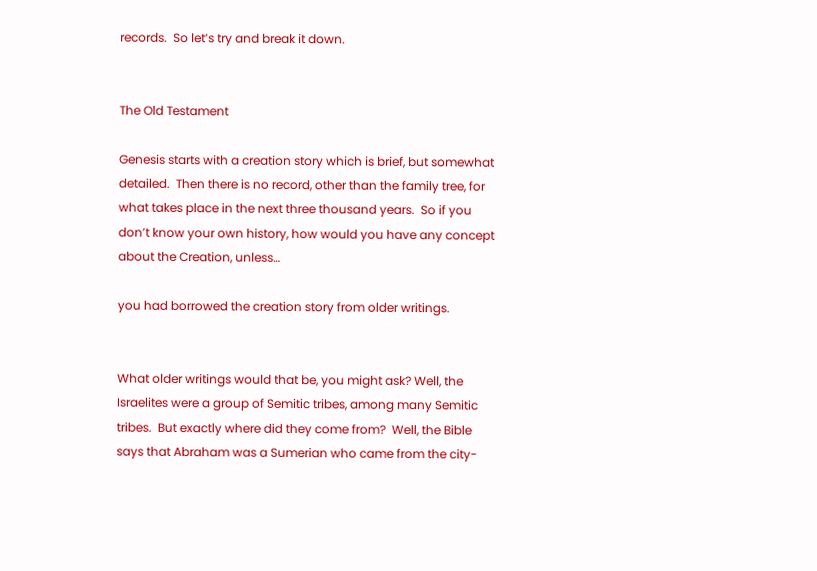records.  So let’s try and break it down.


The Old Testament

Genesis starts with a creation story which is brief, but somewhat detailed.  Then there is no record, other than the family tree, for what takes place in the next three thousand years.  So if you don’t know your own history, how would you have any concept about the Creation, unless…

you had borrowed the creation story from older writings.


What older writings would that be, you might ask? Well, the Israelites were a group of Semitic tribes, among many Semitic tribes.  But exactly where did they come from?  Well, the Bible says that Abraham was a Sumerian who came from the city-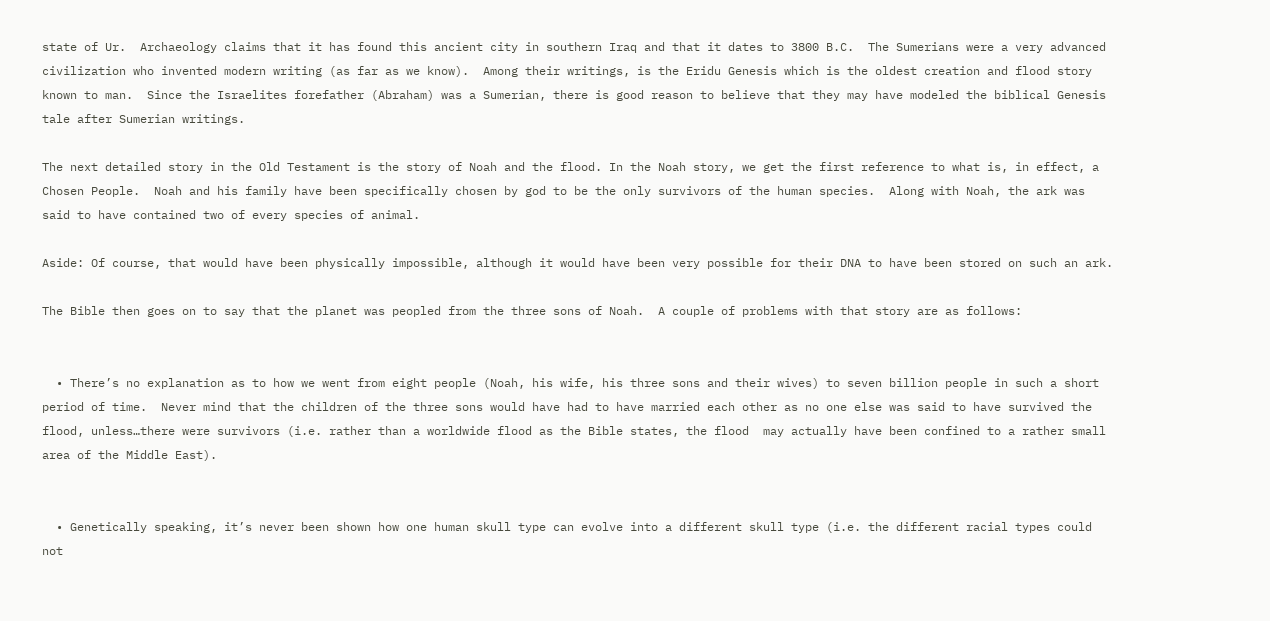state of Ur.  Archaeology claims that it has found this ancient city in southern Iraq and that it dates to 3800 B.C.  The Sumerians were a very advanced civilization who invented modern writing (as far as we know).  Among their writings, is the Eridu Genesis which is the oldest creation and flood story known to man.  Since the Israelites forefather (Abraham) was a Sumerian, there is good reason to believe that they may have modeled the biblical Genesis tale after Sumerian writings.

The next detailed story in the Old Testament is the story of Noah and the flood. In the Noah story, we get the first reference to what is, in effect, a Chosen People.  Noah and his family have been specifically chosen by god to be the only survivors of the human species.  Along with Noah, the ark was said to have contained two of every species of animal.

Aside: Of course, that would have been physically impossible, although it would have been very possible for their DNA to have been stored on such an ark.

The Bible then goes on to say that the planet was peopled from the three sons of Noah.  A couple of problems with that story are as follows:


  • There’s no explanation as to how we went from eight people (Noah, his wife, his three sons and their wives) to seven billion people in such a short period of time.  Never mind that the children of the three sons would have had to have married each other as no one else was said to have survived the flood, unless…there were survivors (i.e. rather than a worldwide flood as the Bible states, the flood  may actually have been confined to a rather small area of the Middle East).


  • Genetically speaking, it’s never been shown how one human skull type can evolve into a different skull type (i.e. the different racial types could not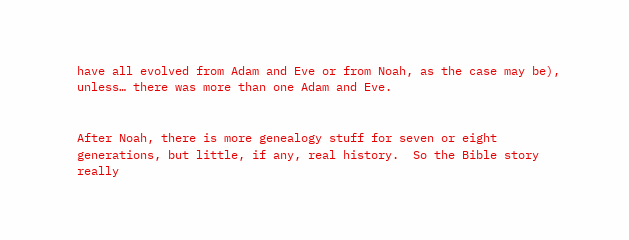have all evolved from Adam and Eve or from Noah, as the case may be), unless… there was more than one Adam and Eve.


After Noah, there is more genealogy stuff for seven or eight generations, but little, if any, real history.  So the Bible story really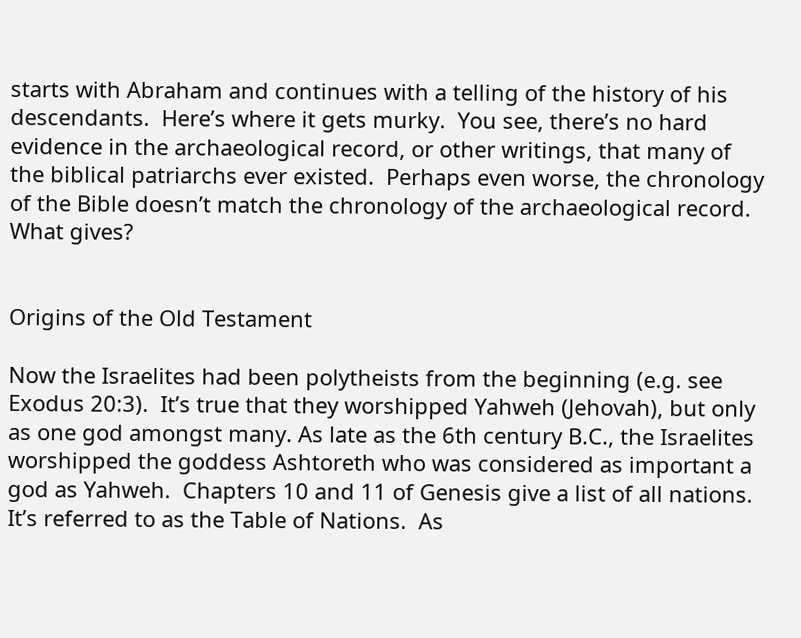starts with Abraham and continues with a telling of the history of his descendants.  Here’s where it gets murky.  You see, there’s no hard evidence in the archaeological record, or other writings, that many of the biblical patriarchs ever existed.  Perhaps even worse, the chronology of the Bible doesn’t match the chronology of the archaeological record.  What gives?


Origins of the Old Testament

Now the Israelites had been polytheists from the beginning (e.g. see Exodus 20:3).  It’s true that they worshipped Yahweh (Jehovah), but only as one god amongst many. As late as the 6th century B.C., the Israelites worshipped the goddess Ashtoreth who was considered as important a god as Yahweh.  Chapters 10 and 11 of Genesis give a list of all nations.  It’s referred to as the Table of Nations.  As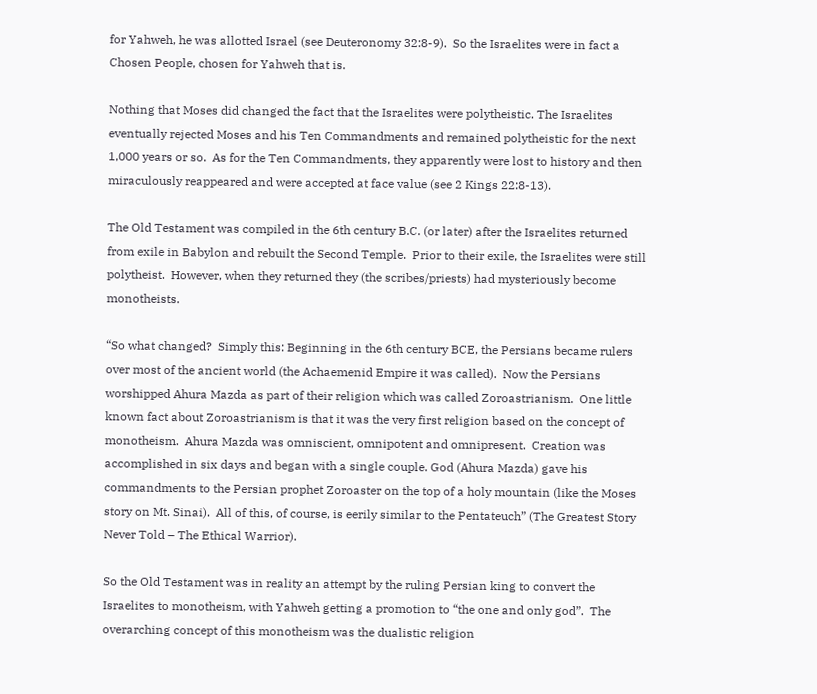for Yahweh, he was allotted Israel (see Deuteronomy 32:8-9).  So the Israelites were in fact a Chosen People, chosen for Yahweh that is.

Nothing that Moses did changed the fact that the Israelites were polytheistic. The Israelites  eventually rejected Moses and his Ten Commandments and remained polytheistic for the next 1,000 years or so.  As for the Ten Commandments, they apparently were lost to history and then miraculously reappeared and were accepted at face value (see 2 Kings 22:8-13).

The Old Testament was compiled in the 6th century B.C. (or later) after the Israelites returned from exile in Babylon and rebuilt the Second Temple.  Prior to their exile, the Israelites were still polytheist.  However, when they returned they (the scribes/priests) had mysteriously become monotheists.

“So what changed?  Simply this: Beginning in the 6th century BCE, the Persians became rulers over most of the ancient world (the Achaemenid Empire it was called).  Now the Persians worshipped Ahura Mazda as part of their religion which was called Zoroastrianism.  One little known fact about Zoroastrianism is that it was the very first religion based on the concept of monotheism.  Ahura Mazda was omniscient, omnipotent and omnipresent.  Creation was accomplished in six days and began with a single couple. God (Ahura Mazda) gave his commandments to the Persian prophet Zoroaster on the top of a holy mountain (like the Moses story on Mt. Sinai).  All of this, of course, is eerily similar to the Pentateuch” (The Greatest Story Never Told – The Ethical Warrior).

So the Old Testament was in reality an attempt by the ruling Persian king to convert the Israelites to monotheism, with Yahweh getting a promotion to “the one and only god”.  The overarching concept of this monotheism was the dualistic religion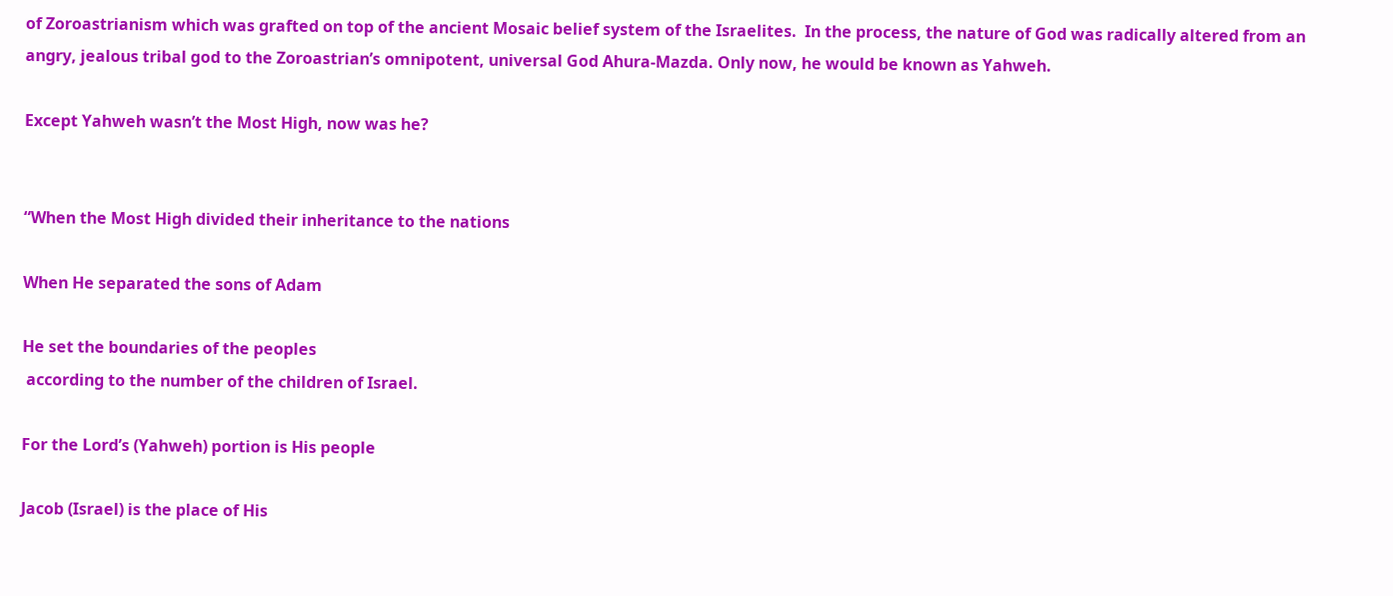of Zoroastrianism which was grafted on top of the ancient Mosaic belief system of the Israelites.  In the process, the nature of God was radically altered from an angry, jealous tribal god to the Zoroastrian’s omnipotent, universal God Ahura-Mazda. Only now, he would be known as Yahweh.

Except Yahweh wasn’t the Most High, now was he?


“When the Most High divided their inheritance to the nations

When He separated the sons of Adam

He set the boundaries of the peoples
 according to the number of the children of Israel.

For the Lord’s (Yahweh) portion is His people

Jacob (Israel) is the place of His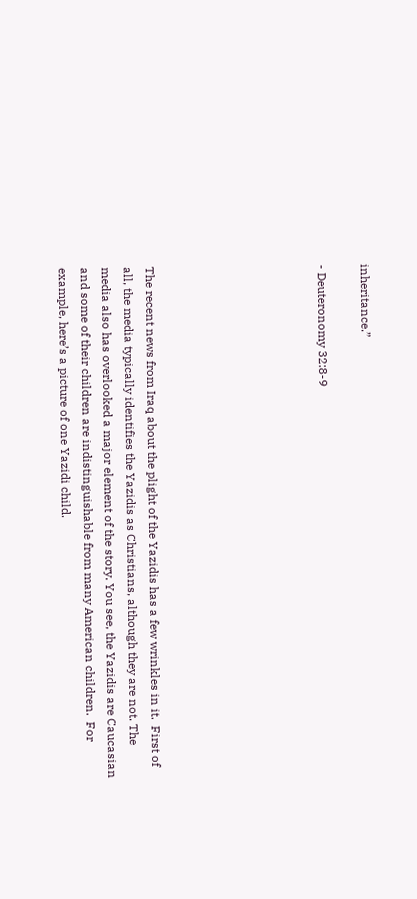inheritance.”

- Deuteronomy 32:8-9







The recent news from Iraq about the plight of the Yazidis has a few wrinkles in it.  First of all, the media typically identifies the Yazidis as Christians, although they are not. The media also has overlooked a major element of the story. You see, the Yazidis are Caucasian and some of their children are indistinguishable from many American children.  For example, here’s a picture of one Yazidi child.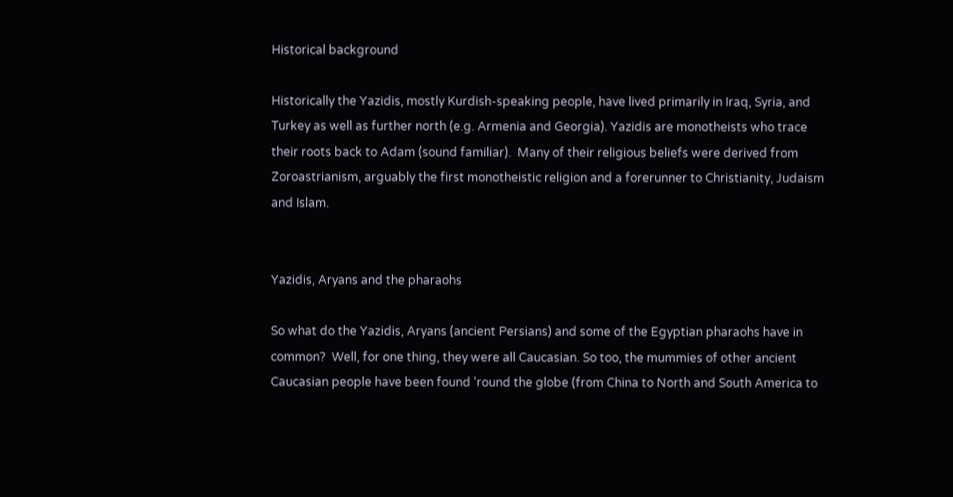Historical background

Historically the Yazidis, mostly Kurdish-speaking people, have lived primarily in Iraq, Syria, and Turkey as well as further north (e.g. Armenia and Georgia). Yazidis are monotheists who trace their roots back to Adam (sound familiar).  Many of their religious beliefs were derived from Zoroastrianism, arguably the first monotheistic religion and a forerunner to Christianity, Judaism and Islam.


Yazidis, Aryans and the pharaohs

So what do the Yazidis, Aryans (ancient Persians) and some of the Egyptian pharaohs have in common?  Well, for one thing, they were all Caucasian. So too, the mummies of other ancient Caucasian people have been found ‘round the globe (from China to North and South America to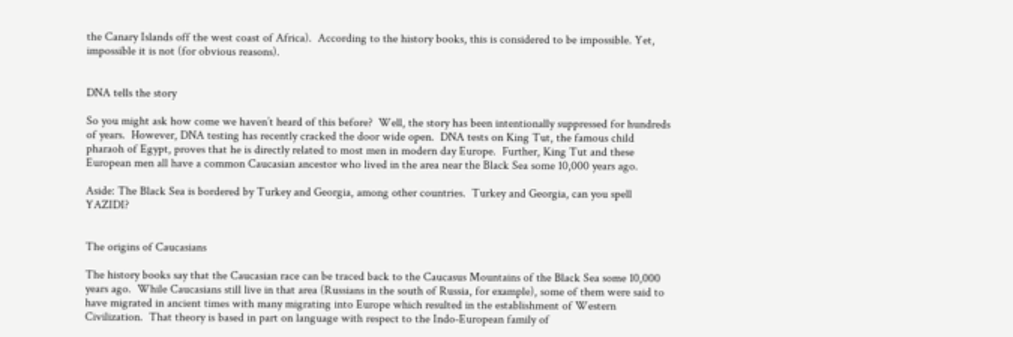the Canary Islands off the west coast of Africa).  According to the history books, this is considered to be impossible. Yet, impossible it is not (for obvious reasons).


DNA tells the story

So you might ask how come we haven’t heard of this before?  Well, the story has been intentionally suppressed for hundreds of years.  However, DNA testing has recently cracked the door wide open.  DNA tests on King Tut, the famous child pharaoh of Egypt, proves that he is directly related to most men in modern day Europe.  Further, King Tut and these European men all have a common Caucasian ancestor who lived in the area near the Black Sea some 10,000 years ago.

Aside: The Black Sea is bordered by Turkey and Georgia, among other countries.  Turkey and Georgia, can you spell YAZIDI?


The origins of Caucasians

The history books say that the Caucasian race can be traced back to the Caucasus Mountains of the Black Sea some 10,000 years ago.  While Caucasians still live in that area (Russians in the south of Russia, for example), some of them were said to have migrated in ancient times with many migrating into Europe which resulted in the establishment of Western Civilization.  That theory is based in part on language with respect to the Indo-European family of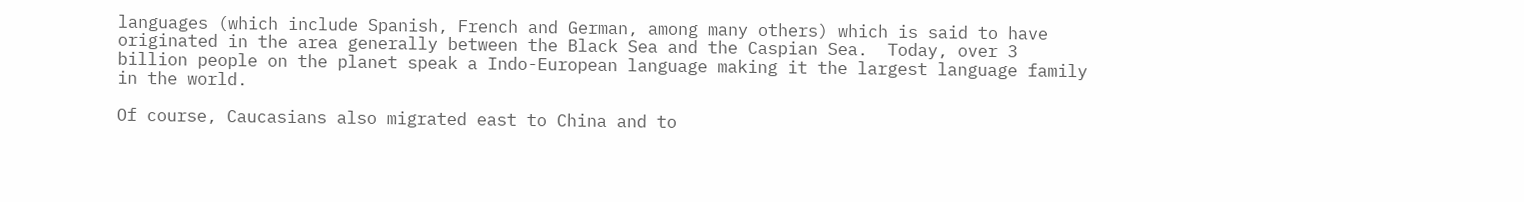languages (which include Spanish, French and German, among many others) which is said to have originated in the area generally between the Black Sea and the Caspian Sea.  Today, over 3 billion people on the planet speak a Indo-European language making it the largest language family in the world.

Of course, Caucasians also migrated east to China and to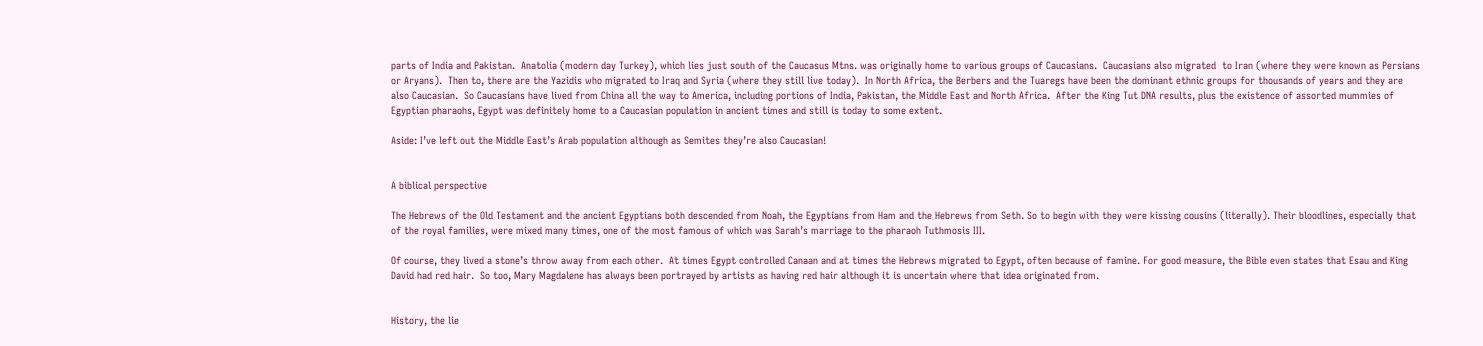parts of India and Pakistan.  Anatolia (modern day Turkey), which lies just south of the Caucasus Mtns. was originally home to various groups of Caucasians.  Caucasians also migrated  to Iran (where they were known as Persians or Aryans).  Then to, there are the Yazidis who migrated to Iraq and Syria (where they still live today).  In North Africa, the Berbers and the Tuaregs have been the dominant ethnic groups for thousands of years and they are also Caucasian.  So Caucasians have lived from China all the way to America, including portions of India, Pakistan, the Middle East and North Africa.  After the King Tut DNA results, plus the existence of assorted mummies of Egyptian pharaohs, Egypt was definitely home to a Caucasian population in ancient times and still is today to some extent.

Aside: I’ve left out the Middle East’s Arab population although as Semites they’re also Caucasian!


A biblical perspective

The Hebrews of the Old Testament and the ancient Egyptians both descended from Noah, the Egyptians from Ham and the Hebrews from Seth. So to begin with they were kissing cousins (literally). Their bloodlines, especially that of the royal families, were mixed many times, one of the most famous of which was Sarah’s marriage to the pharaoh Tuthmosis III.

Of course, they lived a stone’s throw away from each other.  At times Egypt controlled Canaan and at times the Hebrews migrated to Egypt, often because of famine. For good measure, the Bible even states that Esau and King David had red hair.  So too, Mary Magdalene has always been portrayed by artists as having red hair although it is uncertain where that idea originated from.


History, the lie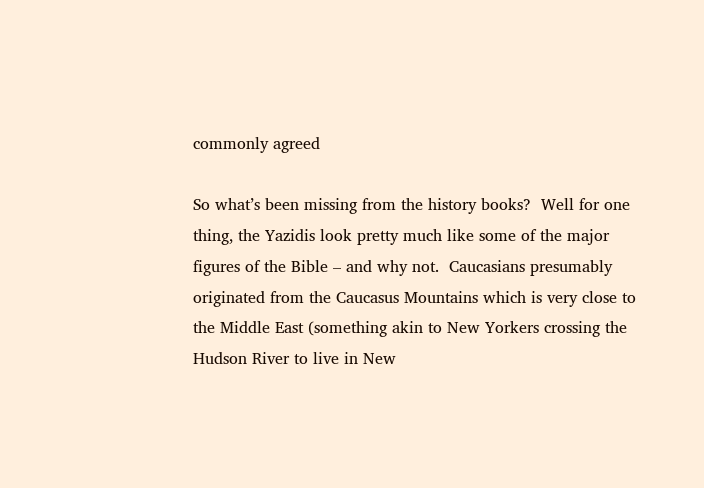commonly agreed

So what’s been missing from the history books?  Well for one thing, the Yazidis look pretty much like some of the major figures of the Bible – and why not.  Caucasians presumably originated from the Caucasus Mountains which is very close to the Middle East (something akin to New Yorkers crossing the Hudson River to live in New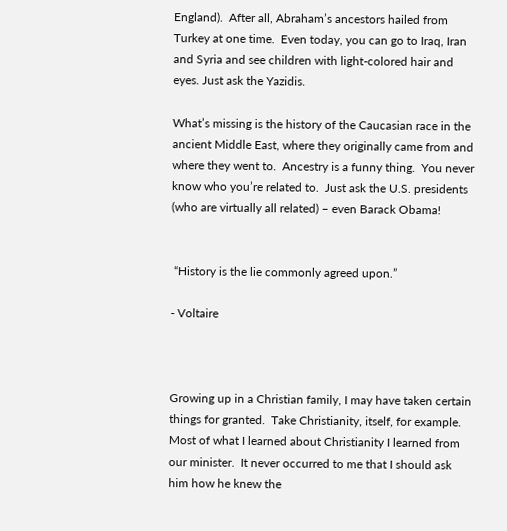England).  After all, Abraham’s ancestors hailed from Turkey at one time.  Even today, you can go to Iraq, Iran and Syria and see children with light-colored hair and eyes. Just ask the Yazidis.

What’s missing is the history of the Caucasian race in the ancient Middle East, where they originally came from and where they went to.  Ancestry is a funny thing.  You never know who you’re related to.  Just ask the U.S. presidents (who are virtually all related) – even Barack Obama!


 “History is the lie commonly agreed upon.”

- Voltaire



Growing up in a Christian family, I may have taken certain things for granted.  Take Christianity, itself, for example.   Most of what I learned about Christianity I learned from our minister.  It never occurred to me that I should ask him how he knew the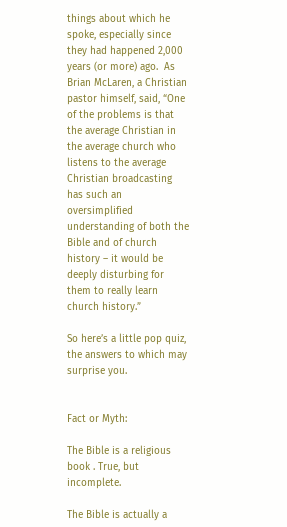things about which he spoke, especially since they had happened 2,000 years (or more) ago.  As Brian McLaren, a Christian pastor himself, said, “One of the problems is that the average Christian in the average church who listens to the average Christian broadcasting has such an oversimplified understanding of both the Bible and of church history – it would be deeply disturbing for them to really learn church history.”

So here’s a little pop quiz, the answers to which may surprise you.


Fact or Myth:

The Bible is a religious book . True, but incomplete.

The Bible is actually a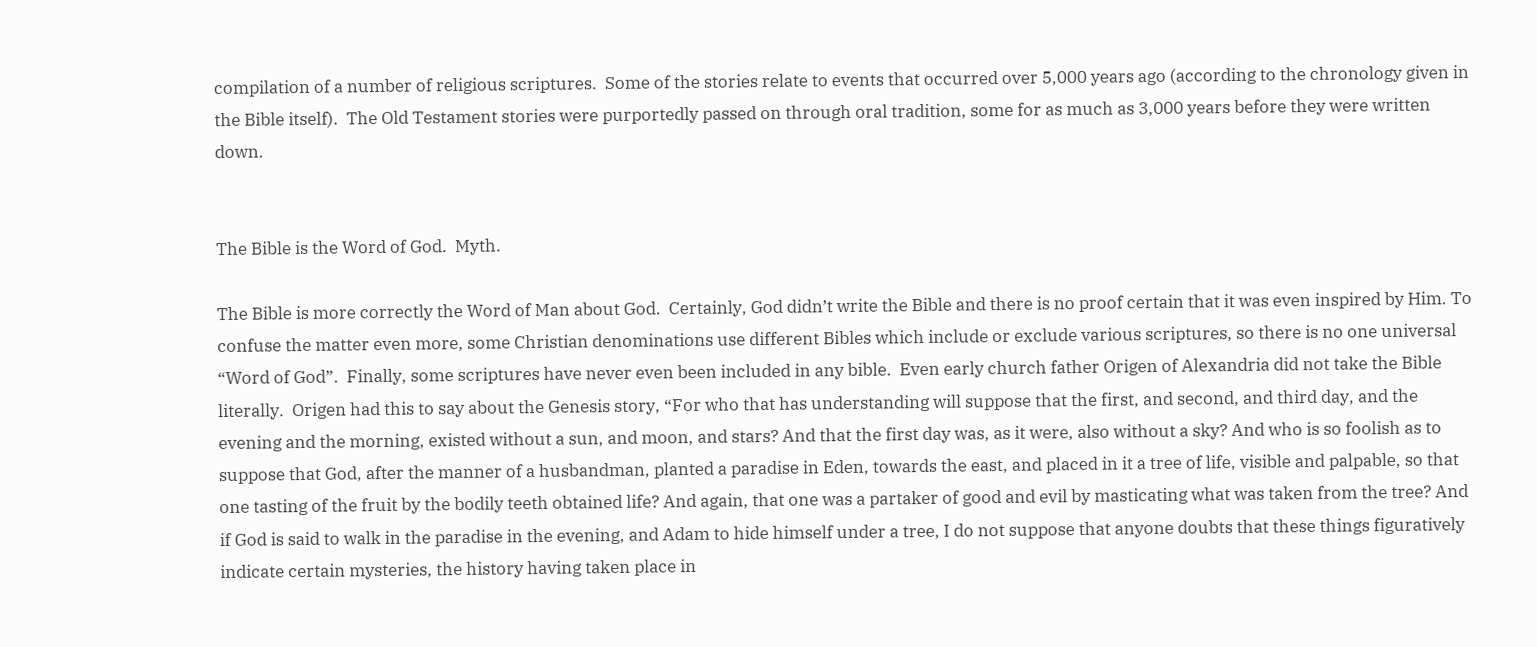compilation of a number of religious scriptures.  Some of the stories relate to events that occurred over 5,000 years ago (according to the chronology given in the Bible itself).  The Old Testament stories were purportedly passed on through oral tradition, some for as much as 3,000 years before they were written down.


The Bible is the Word of God.  Myth.

The Bible is more correctly the Word of Man about God.  Certainly, God didn’t write the Bible and there is no proof certain that it was even inspired by Him. To confuse the matter even more, some Christian denominations use different Bibles which include or exclude various scriptures, so there is no one universal “Word of God”.  Finally, some scriptures have never even been included in any bible.  Even early church father Origen of Alexandria did not take the Bible literally.  Origen had this to say about the Genesis story, “For who that has understanding will suppose that the first, and second, and third day, and the evening and the morning, existed without a sun, and moon, and stars? And that the first day was, as it were, also without a sky? And who is so foolish as to suppose that God, after the manner of a husbandman, planted a paradise in Eden, towards the east, and placed in it a tree of life, visible and palpable, so that one tasting of the fruit by the bodily teeth obtained life? And again, that one was a partaker of good and evil by masticating what was taken from the tree? And if God is said to walk in the paradise in the evening, and Adam to hide himself under a tree, I do not suppose that anyone doubts that these things figuratively indicate certain mysteries, the history having taken place in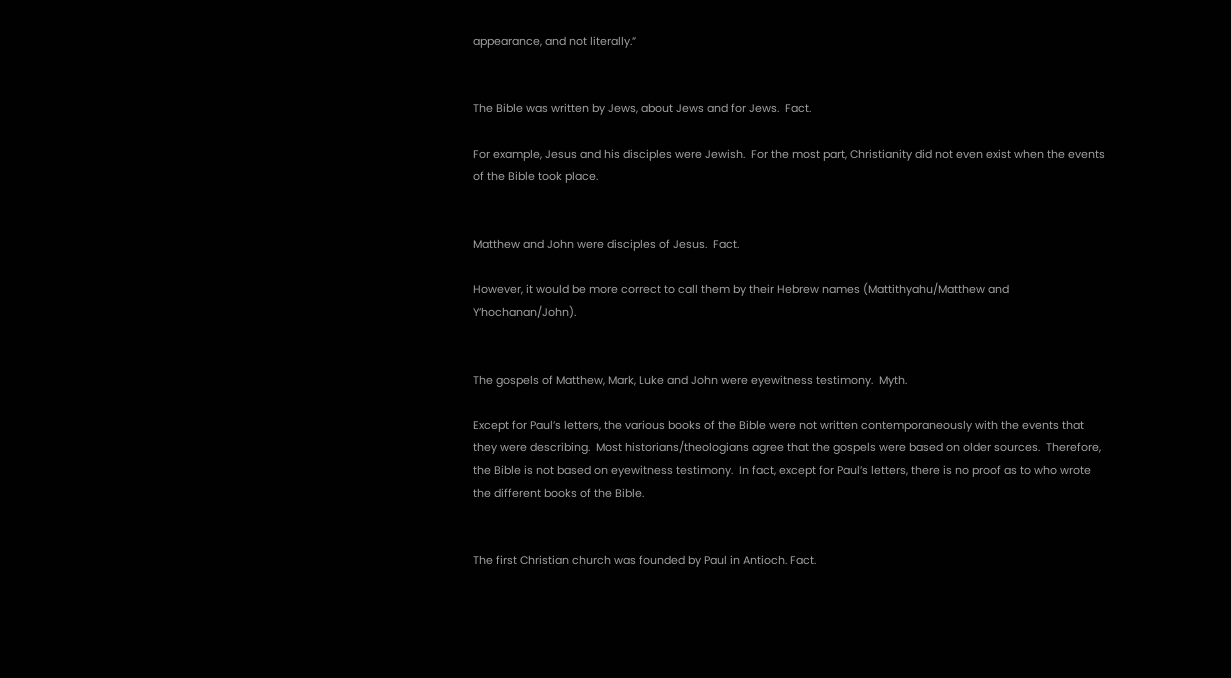appearance, and not literally.”


The Bible was written by Jews, about Jews and for Jews.  Fact.

For example, Jesus and his disciples were Jewish.  For the most part, Christianity did not even exist when the events of the Bible took place.


Matthew and John were disciples of Jesus.  Fact.

However, it would be more correct to call them by their Hebrew names (Mattithyahu/Matthew and Y’hochanan/John).


The gospels of Matthew, Mark, Luke and John were eyewitness testimony.  Myth.

Except for Paul’s letters, the various books of the Bible were not written contemporaneously with the events that they were describing.  Most historians/theologians agree that the gospels were based on older sources.  Therefore, the Bible is not based on eyewitness testimony.  In fact, except for Paul’s letters, there is no proof as to who wrote the different books of the Bible.


The first Christian church was founded by Paul in Antioch. Fact.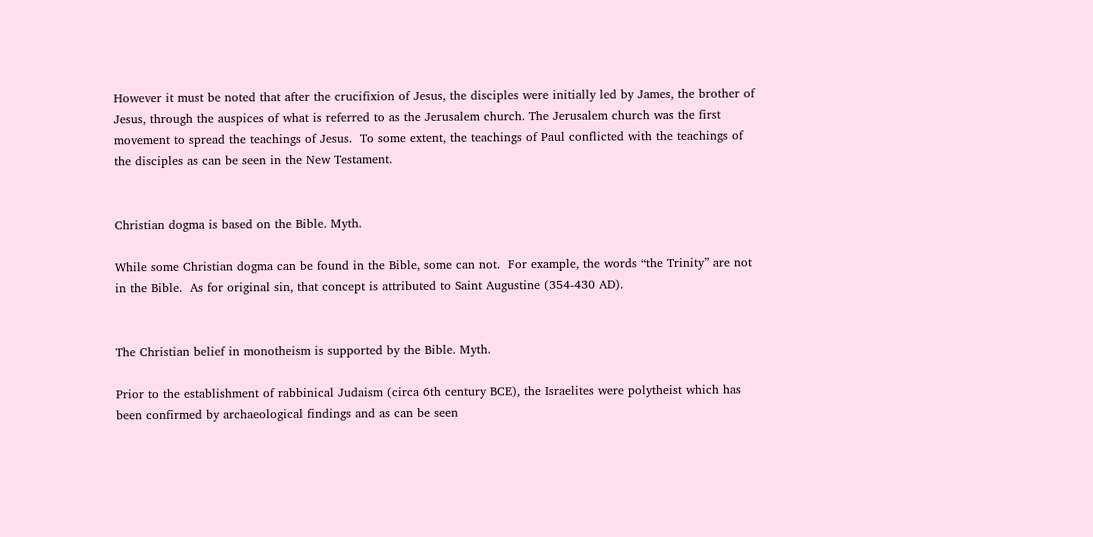However it must be noted that after the crucifixion of Jesus, the disciples were initially led by James, the brother of Jesus, through the auspices of what is referred to as the Jerusalem church. The Jerusalem church was the first movement to spread the teachings of Jesus.  To some extent, the teachings of Paul conflicted with the teachings of the disciples as can be seen in the New Testament.


Christian dogma is based on the Bible. Myth.

While some Christian dogma can be found in the Bible, some can not.  For example, the words “the Trinity” are not in the Bible.  As for original sin, that concept is attributed to Saint Augustine (354-430 AD).


The Christian belief in monotheism is supported by the Bible. Myth.

Prior to the establishment of rabbinical Judaism (circa 6th century BCE), the Israelites were polytheist which has been confirmed by archaeological findings and as can be seen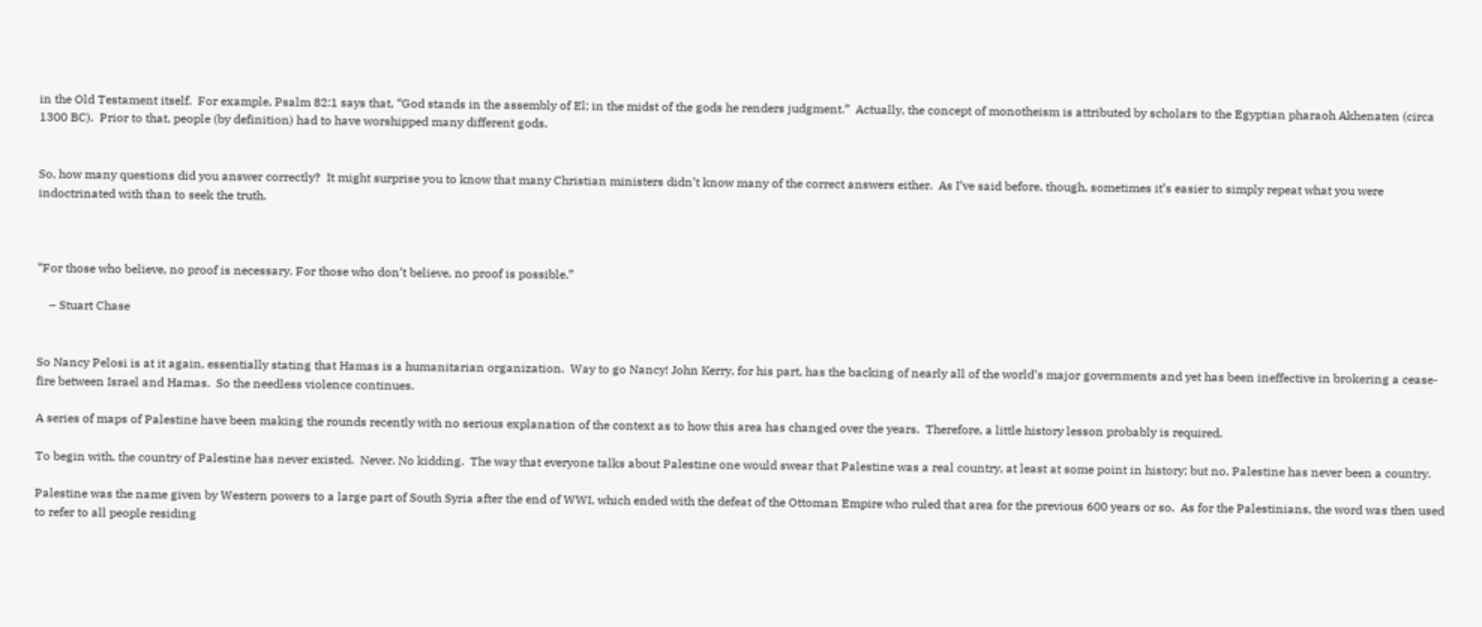in the Old Testament itself.  For example, Psalm 82:1 says that, “God stands in the assembly of El; in the midst of the gods he renders judgment.”  Actually, the concept of monotheism is attributed by scholars to the Egyptian pharaoh Akhenaten (circa 1300 BC).  Prior to that, people (by definition) had to have worshipped many different gods.


So, how many questions did you answer correctly?  It might surprise you to know that many Christian ministers didn’t know many of the correct answers either.  As I’ve said before, though, sometimes it’s easier to simply repeat what you were indoctrinated with than to seek the truth.



“For those who believe, no proof is necessary. For those who don’t believe, no proof is possible.”

    – Stuart Chase


So Nancy Pelosi is at it again, essentially stating that Hamas is a humanitarian organization.  Way to go Nancy! John Kerry, for his part, has the backing of nearly all of the world’s major governments and yet has been ineffective in brokering a cease-fire between Israel and Hamas.  So the needless violence continues.

A series of maps of Palestine have been making the rounds recently with no serious explanation of the context as to how this area has changed over the years.  Therefore, a little history lesson probably is required.

To begin with, the country of Palestine has never existed.  Never. No kidding.  The way that everyone talks about Palestine one would swear that Palestine was a real country, at least at some point in history; but no, Palestine has never been a country.

Palestine was the name given by Western powers to a large part of South Syria after the end of WWI, which ended with the defeat of the Ottoman Empire who ruled that area for the previous 600 years or so.  As for the Palestinians, the word was then used to refer to all people residing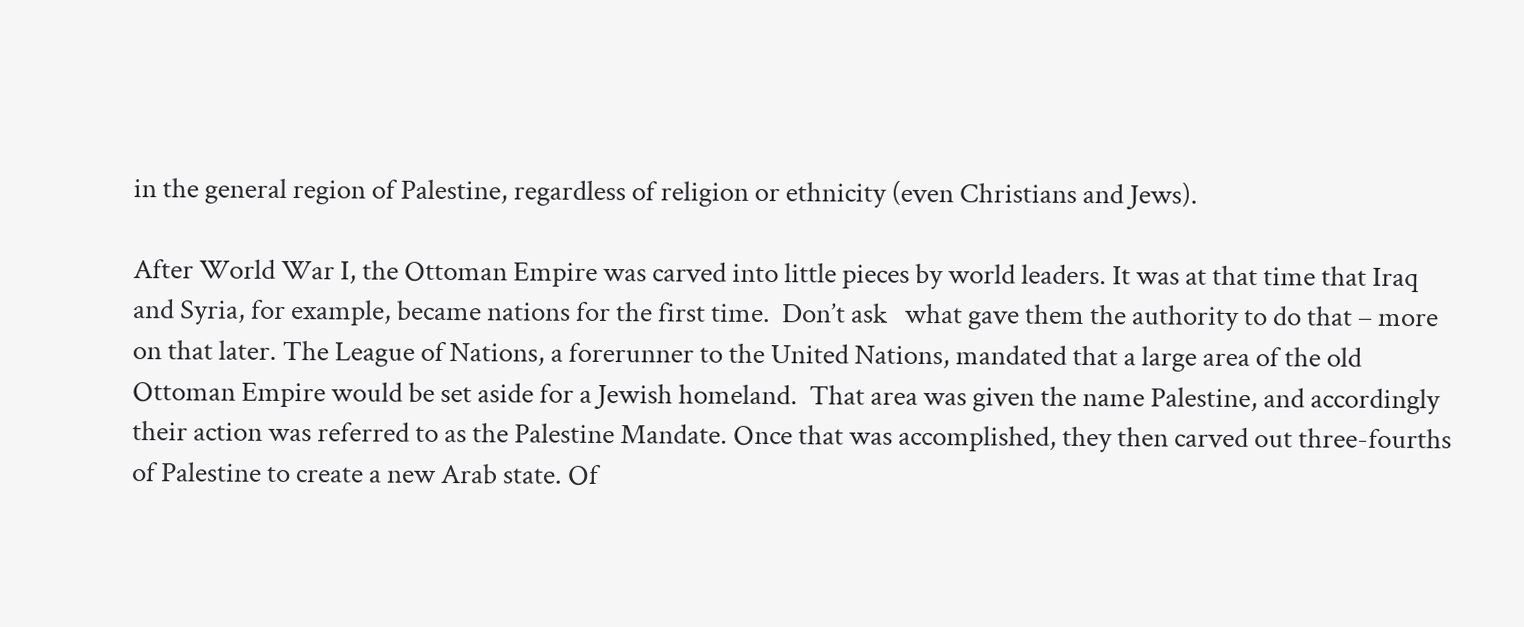in the general region of Palestine, regardless of religion or ethnicity (even Christians and Jews).

After World War I, the Ottoman Empire was carved into little pieces by world leaders. It was at that time that Iraq and Syria, for example, became nations for the first time.  Don’t ask   what gave them the authority to do that – more on that later. The League of Nations, a forerunner to the United Nations, mandated that a large area of the old Ottoman Empire would be set aside for a Jewish homeland.  That area was given the name Palestine, and accordingly their action was referred to as the Palestine Mandate. Once that was accomplished, they then carved out three-fourths of Palestine to create a new Arab state. Of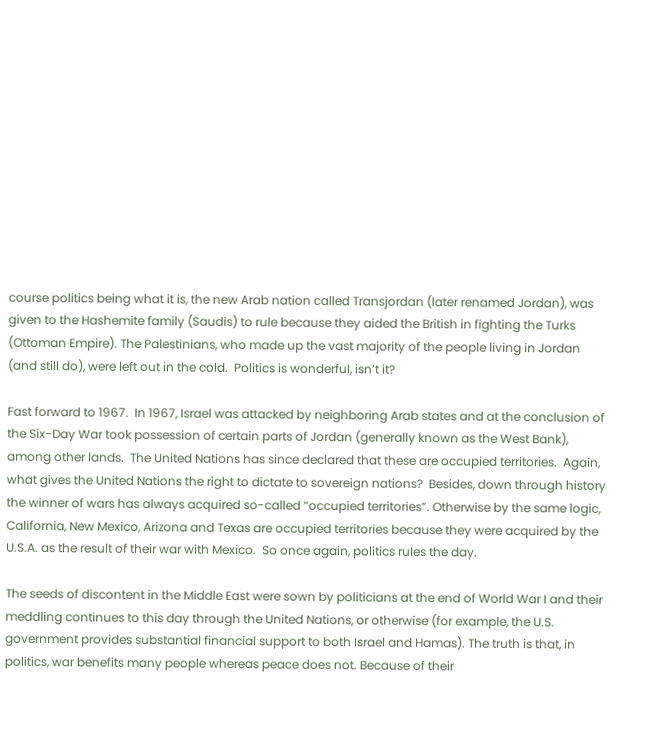course politics being what it is, the new Arab nation called Transjordan (later renamed Jordan), was given to the Hashemite family (Saudis) to rule because they aided the British in fighting the Turks (Ottoman Empire). The Palestinians, who made up the vast majority of the people living in Jordan (and still do), were left out in the cold.  Politics is wonderful, isn’t it?

Fast forward to 1967.  In 1967, Israel was attacked by neighboring Arab states and at the conclusion of the Six-Day War took possession of certain parts of Jordan (generally known as the West Bank), among other lands.  The United Nations has since declared that these are occupied territories.  Again, what gives the United Nations the right to dictate to sovereign nations?  Besides, down through history the winner of wars has always acquired so-called “occupied territories”. Otherwise by the same logic, California, New Mexico, Arizona and Texas are occupied territories because they were acquired by the U.S.A. as the result of their war with Mexico.  So once again, politics rules the day.

The seeds of discontent in the Middle East were sown by politicians at the end of World War I and their meddling continues to this day through the United Nations, or otherwise (for example, the U.S. government provides substantial financial support to both Israel and Hamas). The truth is that, in politics, war benefits many people whereas peace does not. Because of their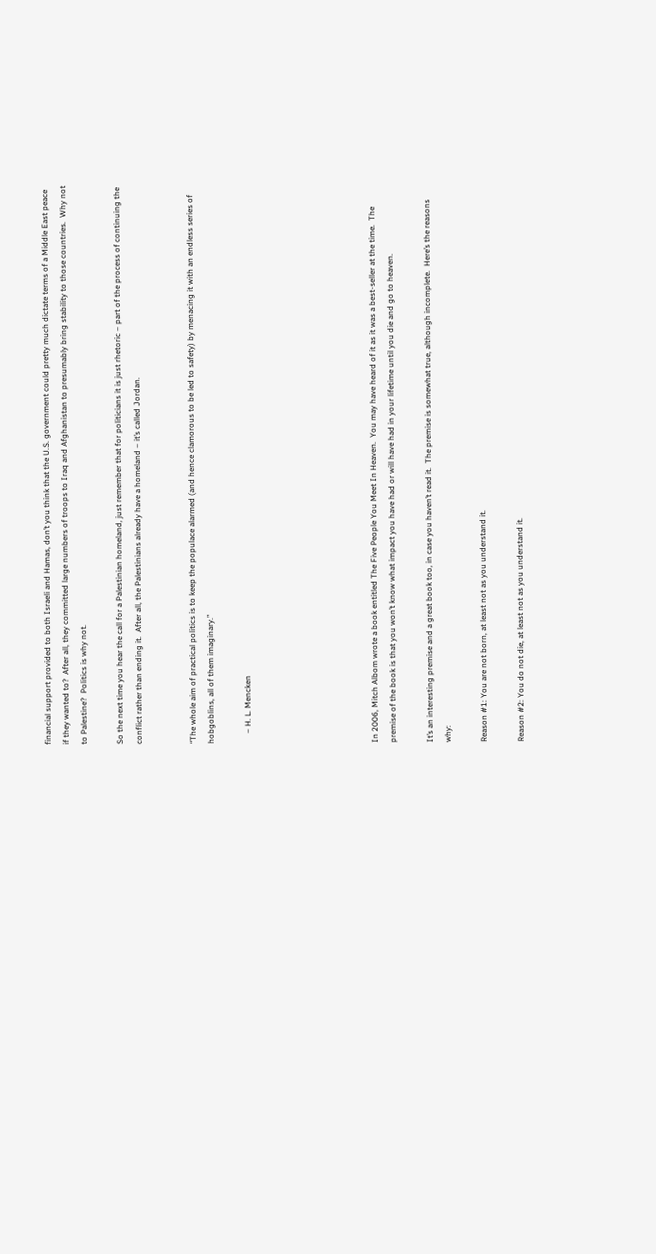financial support provided to both Israeli and Hamas, don’t you think that the U.S. government could pretty much dictate terms of a Middle East peace if they wanted to?  After all, they committed large numbers of troops to Iraq and Afghanistan to presumably bring stability to those countries.  Why not to Palestine?  Politics is why not.

So the next time you hear the call for a Palestinian homeland, just remember that for politicians it is just rhetoric – part of the process of continuing the conflict rather than ending it.  After all, the Palestinians already have a homeland – it’s called Jordan.


“The whole aim of practical politics is to keep the populace alarmed (and hence clamorous to be led to safety) by menacing it with an endless series of hobgoblins, all of them imaginary.”

     – H. L. Mencken






In 2006, Mitch Albom wrote a book entitled The Five People You Meet In Heaven.  You may have heard of it as it was a best-seller at the time.  The premise of the book is that you won’t know what impact you have had or will have had in your lifetime until you die and go to heaven.

It’s an interesting premise and a great book too, in case you haven’t read it.  The premise is somewhat true, although incomplete.  Here’s the reasons why:

Reason #1: You are not born, at least not as you understand it.

Reason #2: You do not die, at least not as you understand it.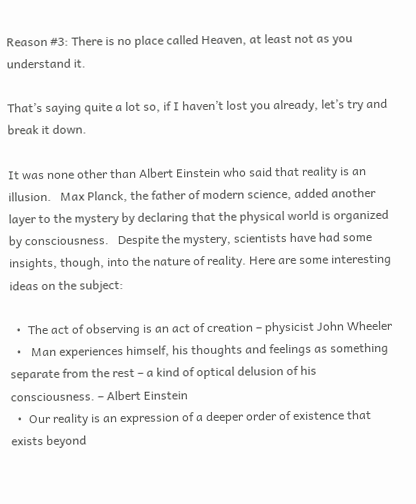Reason #3: There is no place called Heaven, at least not as you understand it.

That’s saying quite a lot so, if I haven’t lost you already, let’s try and break it down.

It was none other than Albert Einstein who said that reality is an illusion.   Max Planck, the father of modern science, added another layer to the mystery by declaring that the physical world is organized by consciousness.   Despite the mystery, scientists have had some insights, though, into the nature of reality. Here are some interesting ideas on the subject:

  •  The act of observing is an act of creation – physicist John Wheeler
  •   Man experiences himself, his thoughts and feelings as something separate from the rest – a kind of optical delusion of his consciousness. – Albert Einstein
  •  Our reality is an expression of a deeper order of existence that exists beyond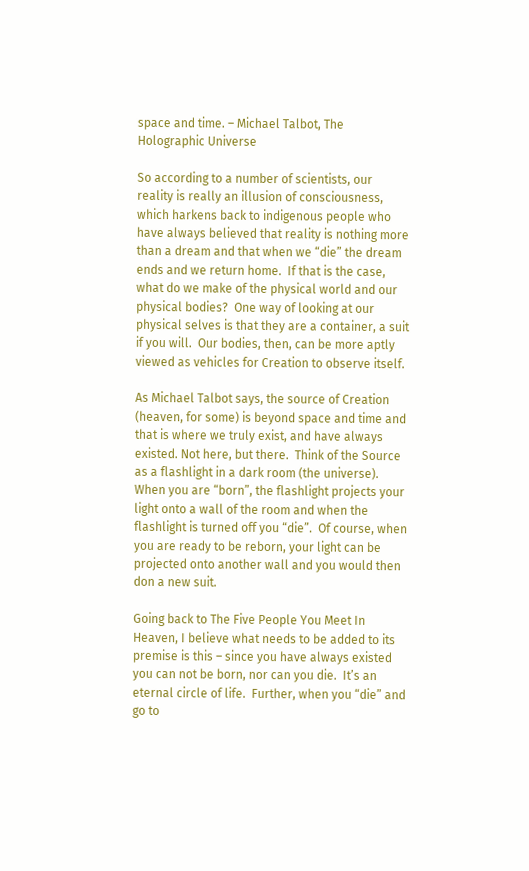space and time. – Michael Talbot, The Holographic Universe

So according to a number of scientists, our reality is really an illusion of consciousness, which harkens back to indigenous people who have always believed that reality is nothing more than a dream and that when we “die” the dream ends and we return home.  If that is the case, what do we make of the physical world and our physical bodies?  One way of looking at our physical selves is that they are a container, a suit if you will.  Our bodies, then, can be more aptly viewed as vehicles for Creation to observe itself.

As Michael Talbot says, the source of Creation (heaven, for some) is beyond space and time and that is where we truly exist, and have always existed. Not here, but there.  Think of the Source as a flashlight in a dark room (the universe).  When you are “born”, the flashlight projects your light onto a wall of the room and when the flashlight is turned off you “die”.  Of course, when you are ready to be reborn, your light can be projected onto another wall and you would then don a new suit.

Going back to The Five People You Meet In Heaven, I believe what needs to be added to its premise is this – since you have always existed you can not be born, nor can you die.  It’s an eternal circle of life.  Further, when you “die” and go to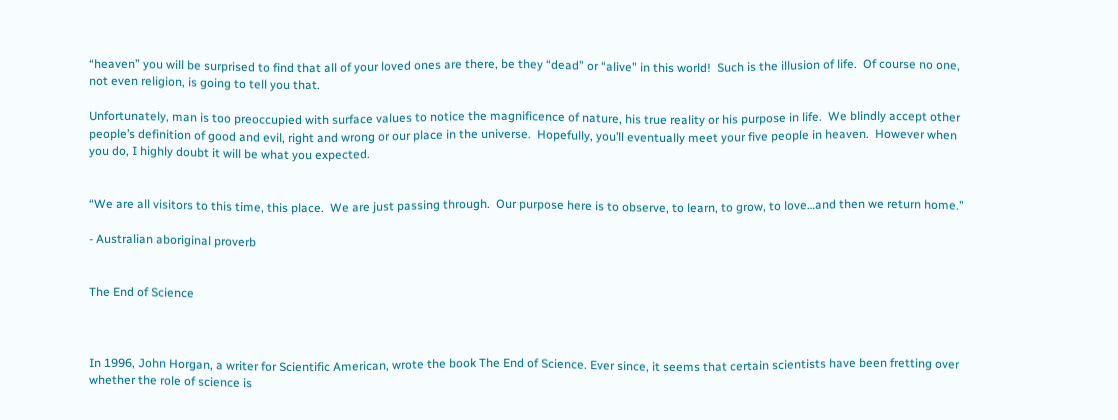“heaven” you will be surprised to find that all of your loved ones are there, be they “dead” or “alive” in this world!  Such is the illusion of life.  Of course no one, not even religion, is going to tell you that.

Unfortunately, man is too preoccupied with surface values to notice the magnificence of nature, his true reality or his purpose in life.  We blindly accept other people’s definition of good and evil, right and wrong or our place in the universe.  Hopefully, you’ll eventually meet your five people in heaven.  However when you do, I highly doubt it will be what you expected.


“We are all visitors to this time, this place.  We are just passing through.  Our purpose here is to observe, to learn, to grow, to love…and then we return home.”

- Australian aboriginal proverb


The End of Science



In 1996, John Horgan, a writer for Scientific American, wrote the book The End of Science. Ever since, it seems that certain scientists have been fretting over whether the role of science is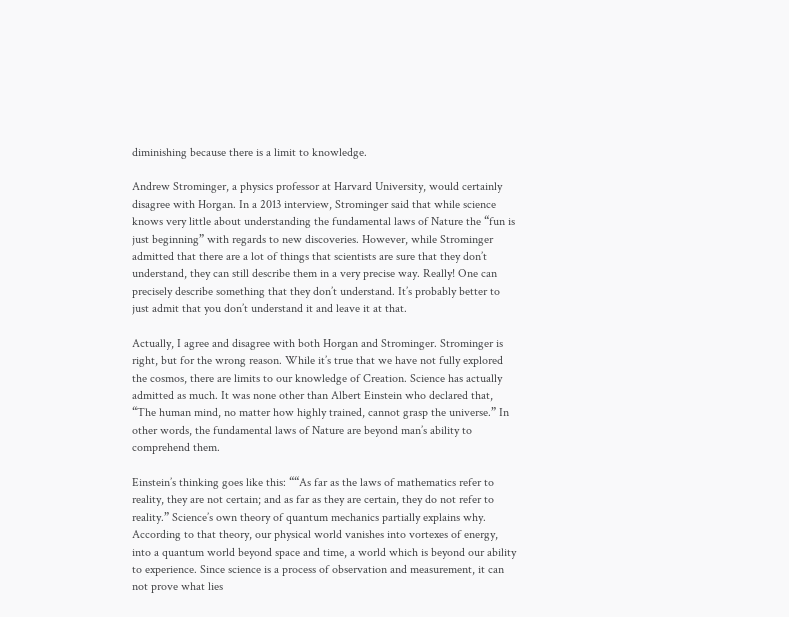diminishing because there is a limit to knowledge.

Andrew Strominger, a physics professor at Harvard University, would certainly disagree with Horgan. In a 2013 interview, Strominger said that while science knows very little about understanding the fundamental laws of Nature the “fun is just beginning” with regards to new discoveries. However, while Strominger admitted that there are a lot of things that scientists are sure that they don’t understand, they can still describe them in a very precise way. Really! One can precisely describe something that they don’t understand. It’s probably better to just admit that you don’t understand it and leave it at that.

Actually, I agree and disagree with both Horgan and Strominger. Strominger is right, but for the wrong reason. While it’s true that we have not fully explored the cosmos, there are limits to our knowledge of Creation. Science has actually admitted as much. It was none other than Albert Einstein who declared that, “The human mind, no matter how highly trained, cannot grasp the universe.” In other words, the fundamental laws of Nature are beyond man’s ability to comprehend them.

Einstein’s thinking goes like this: ““As far as the laws of mathematics refer to reality, they are not certain; and as far as they are certain, they do not refer to reality.” Science’s own theory of quantum mechanics partially explains why. According to that theory, our physical world vanishes into vortexes of energy, into a quantum world beyond space and time, a world which is beyond our ability to experience. Since science is a process of observation and measurement, it can not prove what lies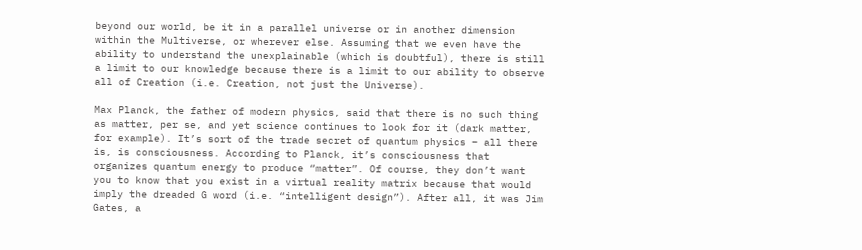beyond our world, be it in a parallel universe or in another dimension within the Multiverse, or wherever else. Assuming that we even have the ability to understand the unexplainable (which is doubtful), there is still a limit to our knowledge because there is a limit to our ability to observe all of Creation (i.e. Creation, not just the Universe).

Max Planck, the father of modern physics, said that there is no such thing as matter, per se, and yet science continues to look for it (dark matter, for example). It’s sort of the trade secret of quantum physics – all there is, is consciousness. According to Planck, it’s consciousness that organizes quantum energy to produce “matter”. Of course, they don’t want you to know that you exist in a virtual reality matrix because that would imply the dreaded G word (i.e. “intelligent design”). After all, it was Jim Gates, a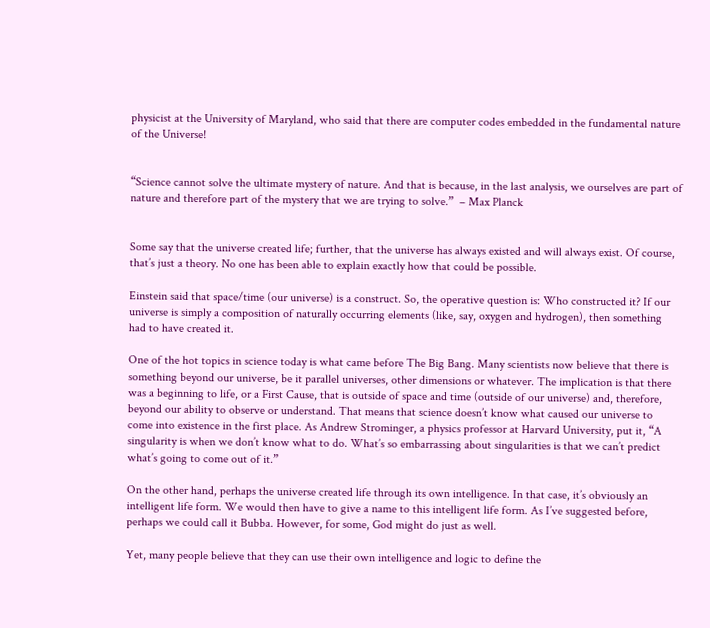physicist at the University of Maryland, who said that there are computer codes embedded in the fundamental nature of the Universe!


“Science cannot solve the ultimate mystery of nature. And that is because, in the last analysis, we ourselves are part of nature and therefore part of the mystery that we are trying to solve.”  – Max Planck


Some say that the universe created life; further, that the universe has always existed and will always exist. Of course, that’s just a theory. No one has been able to explain exactly how that could be possible.

Einstein said that space/time (our universe) is a construct. So, the operative question is: Who constructed it? If our universe is simply a composition of naturally occurring elements (like, say, oxygen and hydrogen), then something had to have created it.

One of the hot topics in science today is what came before The Big Bang. Many scientists now believe that there is something beyond our universe, be it parallel universes, other dimensions or whatever. The implication is that there was a beginning to life, or a First Cause, that is outside of space and time (outside of our universe) and, therefore, beyond our ability to observe or understand. That means that science doesn’t know what caused our universe to come into existence in the first place. As Andrew Strominger, a physics professor at Harvard University, put it, “A singularity is when we don’t know what to do. What’s so embarrassing about singularities is that we can’t predict what’s going to come out of it.”

On the other hand, perhaps the universe created life through its own intelligence. In that case, it’s obviously an intelligent life form. We would then have to give a name to this intelligent life form. As I’ve suggested before, perhaps we could call it Bubba. However, for some, God might do just as well.

Yet, many people believe that they can use their own intelligence and logic to define the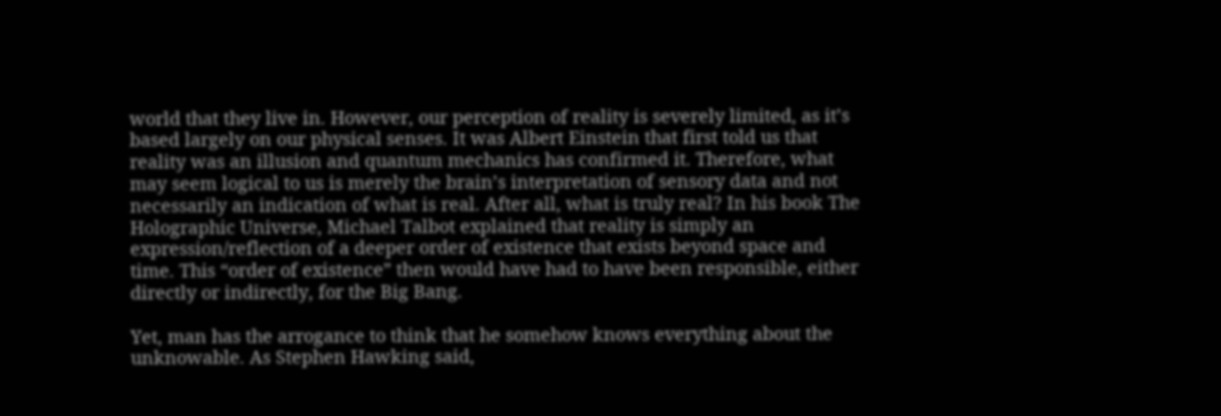world that they live in. However, our perception of reality is severely limited, as it’s based largely on our physical senses. It was Albert Einstein that first told us that reality was an illusion and quantum mechanics has confirmed it. Therefore, what may seem logical to us is merely the brain’s interpretation of sensory data and not necessarily an indication of what is real. After all, what is truly real? In his book The Holographic Universe, Michael Talbot explained that reality is simply an expression/reflection of a deeper order of existence that exists beyond space and time. This “order of existence” then would have had to have been responsible, either directly or indirectly, for the Big Bang.

Yet, man has the arrogance to think that he somehow knows everything about the unknowable. As Stephen Hawking said,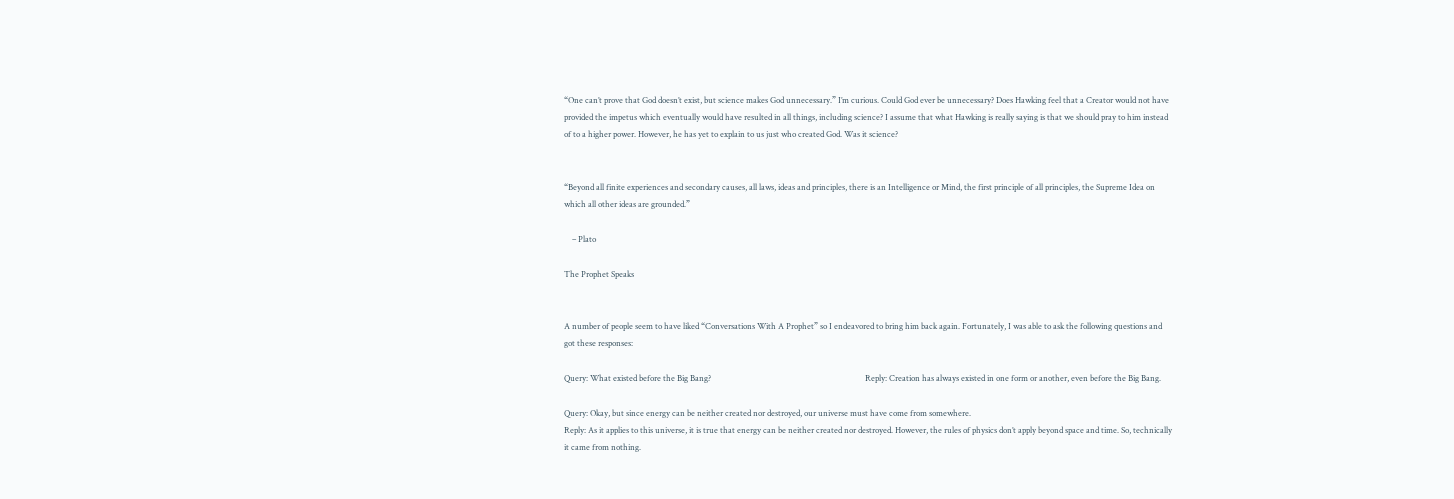“One can’t prove that God doesn’t exist, but science makes God unnecessary.” I’m curious. Could God ever be unnecessary? Does Hawking feel that a Creator would not have provided the impetus which eventually would have resulted in all things, including science? I assume that what Hawking is really saying is that we should pray to him instead of to a higher power. However, he has yet to explain to us just who created God. Was it science?


“Beyond all finite experiences and secondary causes, all laws, ideas and principles, there is an Intelligence or Mind, the first principle of all principles, the Supreme Idea on which all other ideas are grounded.”

    – Plato

The Prophet Speaks


A number of people seem to have liked “Conversations With A Prophet” so I endeavored to bring him back again. Fortunately, I was able to ask the following questions and got these responses:

Query: What existed before the Big Bang?                                                                             Reply: Creation has always existed in one form or another, even before the Big Bang.

Query: Okay, but since energy can be neither created nor destroyed, our universe must have come from somewhere.                                                                                                           Reply: As it applies to this universe, it is true that energy can be neither created nor destroyed. However, the rules of physics don’t apply beyond space and time. So, technically it came from nothing.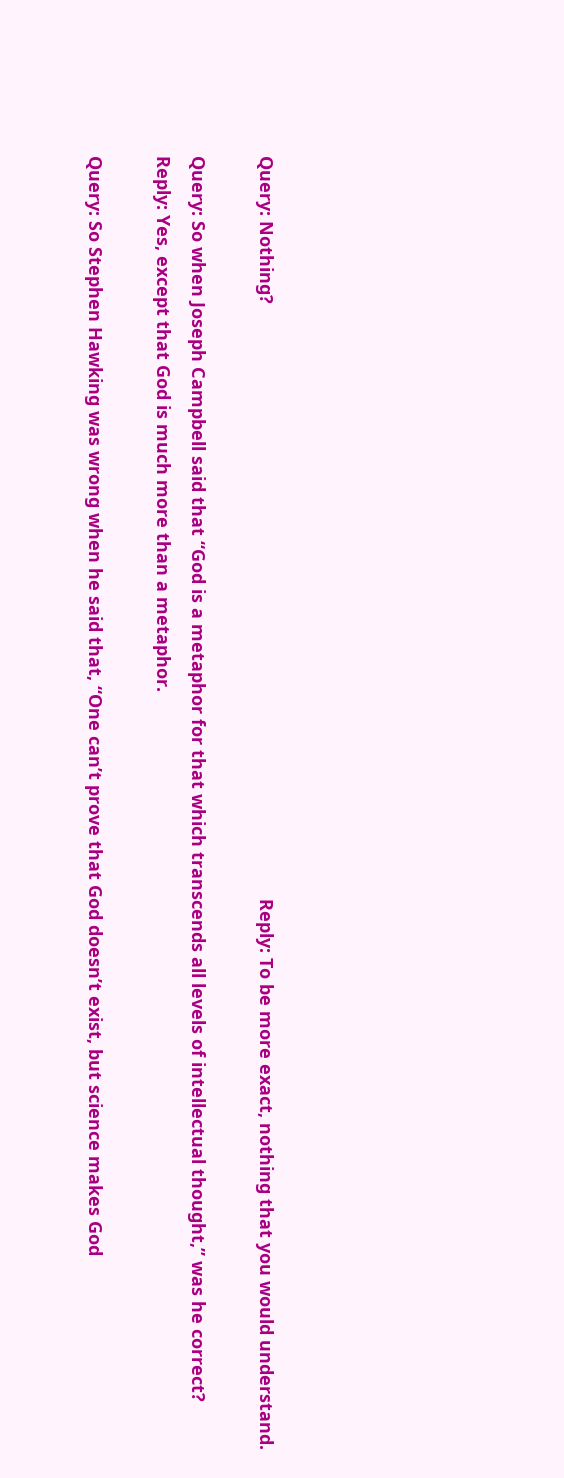Query: Nothing?                                                                                                                       Reply: To be more exact, nothing that you would understand.

Query: So when Joseph Campbell said that “God is a metaphor for that which transcends all levels of intellectual thought,” was he correct?                                                                    Reply: Yes, except that God is much more than a metaphor.

Query: So Stephen Hawking was wrong when he said that, “One can’t prove that God doesn’t exist, but science makes God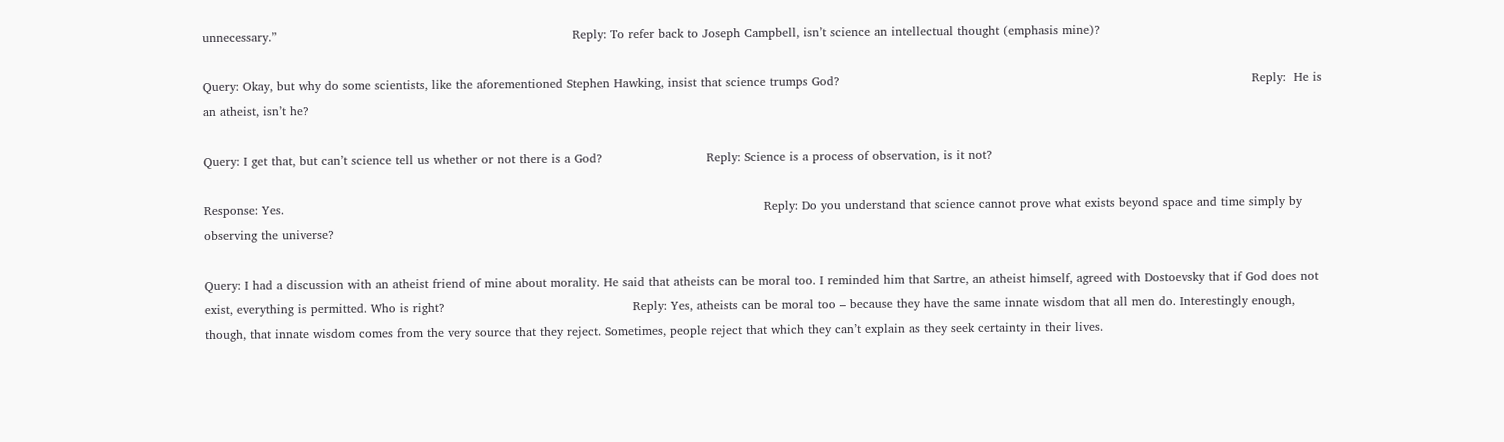unnecessary.”                                                                          Reply: To refer back to Joseph Campbell, isn’t science an intellectual thought (emphasis mine)?

Query: Okay, but why do some scientists, like the aforementioned Stephen Hawking, insist that science trumps God?                                                                                                       Reply:  He is an atheist, isn’t he?

Query: I get that, but can’t science tell us whether or not there is a God?                          Reply: Science is a process of observation, is it not?

Response: Yes.                                                                                                                        Reply: Do you understand that science cannot prove what exists beyond space and time simply by observing the universe?

Query: I had a discussion with an atheist friend of mine about morality. He said that atheists can be moral too. I reminded him that Sartre, an atheist himself, agreed with Dostoevsky that if God does not exist, everything is permitted. Who is right?                                               Reply: Yes, atheists can be moral too – because they have the same innate wisdom that all men do. Interestingly enough, though, that innate wisdom comes from the very source that they reject. Sometimes, people reject that which they can’t explain as they seek certainty in their lives.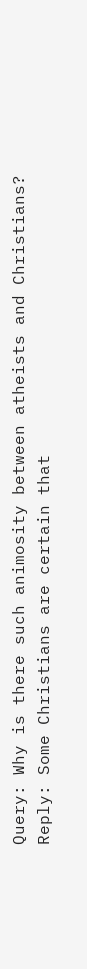Query: Why is there such animosity between atheists and Christians?                               Reply: Some Christians are certain that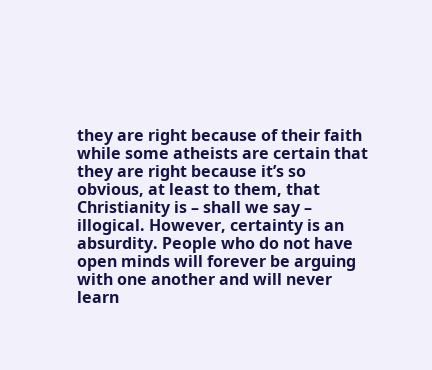they are right because of their faith while some atheists are certain that they are right because it’s so obvious, at least to them, that Christianity is – shall we say – illogical. However, certainty is an absurdity. People who do not have open minds will forever be arguing with one another and will never learn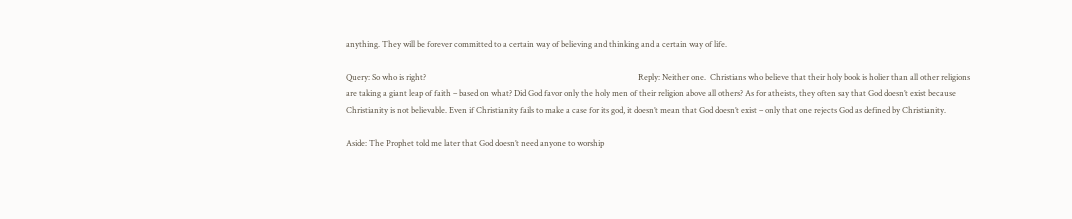anything. They will be forever committed to a certain way of believing and thinking and a certain way of life.

Query: So who is right?                                                                                                          Reply: Neither one.  Christians who believe that their holy book is holier than all other religions are taking a giant leap of faith – based on what? Did God favor only the holy men of their religion above all others? As for atheists, they often say that God doesn’t exist because Christianity is not believable. Even if Christianity fails to make a case for its god, it doesn’t mean that God doesn’t exist – only that one rejects God as defined by Christianity.

Aside: The Prophet told me later that God doesn’t need anyone to worship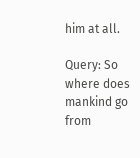him at all.

Query: So where does mankind go from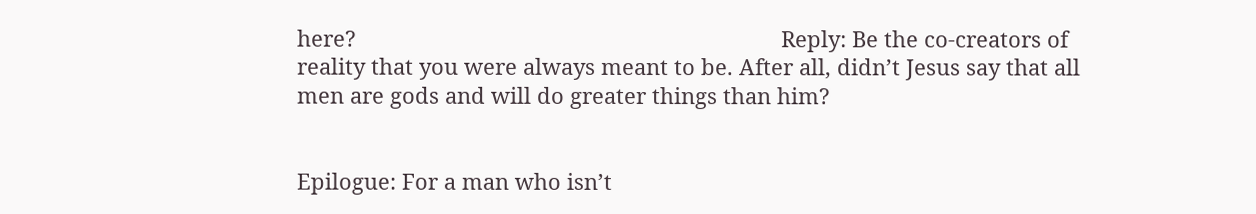here?                                                                       Reply: Be the co-creators of reality that you were always meant to be. After all, didn’t Jesus say that all men are gods and will do greater things than him?


Epilogue: For a man who isn’t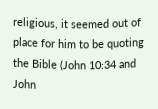religious, it seemed out of place for him to be quoting the Bible (John 10:34 and John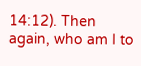14:12). Then again, who am I to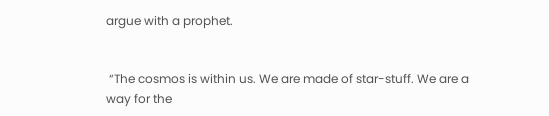argue with a prophet.


 “The cosmos is within us. We are made of star-stuff. We are a way for the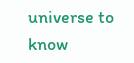universe to     know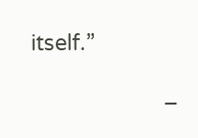itself.”

                      –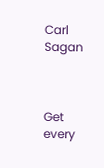Carl Sagan



Get every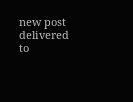new post delivered to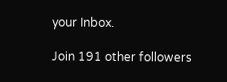your Inbox.

Join 191 other followers